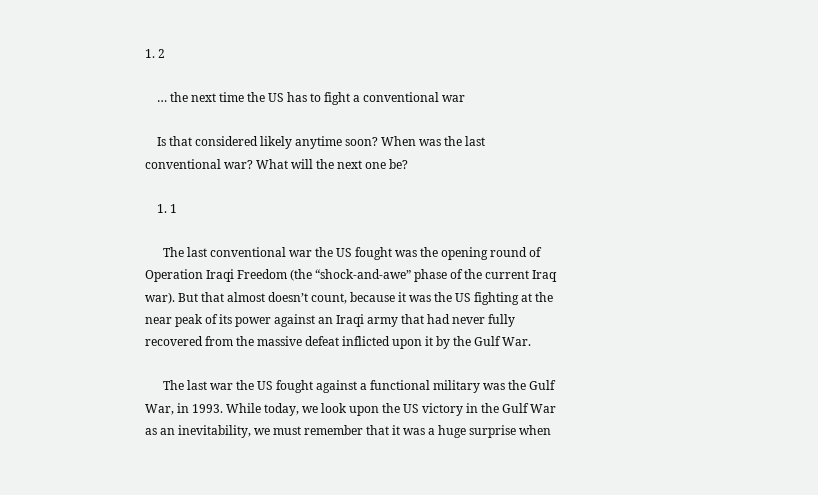1. 2

    … the next time the US has to fight a conventional war

    Is that considered likely anytime soon? When was the last conventional war? What will the next one be?

    1. 1

      The last conventional war the US fought was the opening round of Operation Iraqi Freedom (the “shock-and-awe” phase of the current Iraq war). But that almost doesn’t count, because it was the US fighting at the near peak of its power against an Iraqi army that had never fully recovered from the massive defeat inflicted upon it by the Gulf War.

      The last war the US fought against a functional military was the Gulf War, in 1993. While today, we look upon the US victory in the Gulf War as an inevitability, we must remember that it was a huge surprise when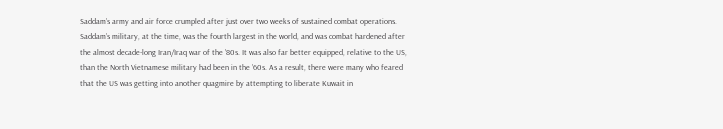Saddam’s army and air force crumpled after just over two weeks of sustained combat operations. Saddam’s military, at the time, was the fourth largest in the world, and was combat hardened after the almost decade-long Iran/Iraq war of the ’80s. It was also far better equipped, relative to the US, than the North Vietnamese military had been in the ’60s. As a result, there were many who feared that the US was getting into another quagmire by attempting to liberate Kuwait in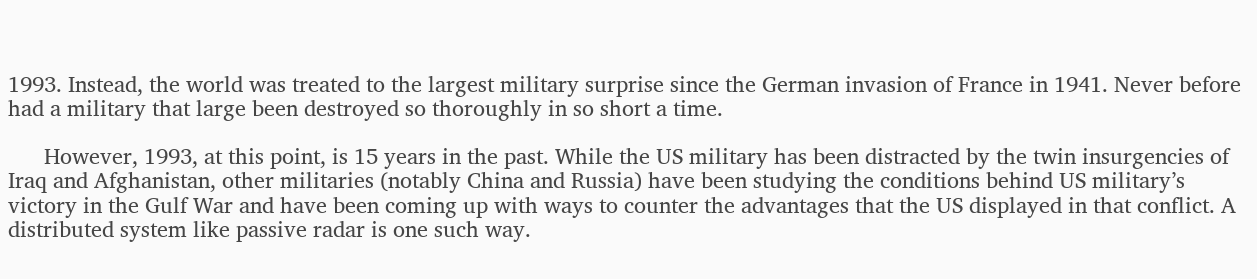1993. Instead, the world was treated to the largest military surprise since the German invasion of France in 1941. Never before had a military that large been destroyed so thoroughly in so short a time.

      However, 1993, at this point, is 15 years in the past. While the US military has been distracted by the twin insurgencies of Iraq and Afghanistan, other militaries (notably China and Russia) have been studying the conditions behind US military’s victory in the Gulf War and have been coming up with ways to counter the advantages that the US displayed in that conflict. A distributed system like passive radar is one such way.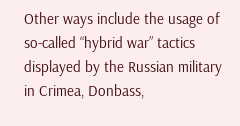Other ways include the usage of so-called “hybrid war” tactics displayed by the Russian military in Crimea, Donbass,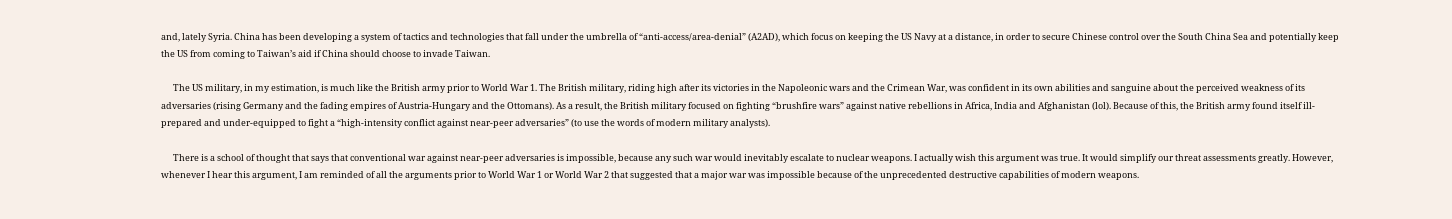and, lately Syria. China has been developing a system of tactics and technologies that fall under the umbrella of “anti-access/area-denial” (A2AD), which focus on keeping the US Navy at a distance, in order to secure Chinese control over the South China Sea and potentially keep the US from coming to Taiwan’s aid if China should choose to invade Taiwan.

      The US military, in my estimation, is much like the British army prior to World War 1. The British military, riding high after its victories in the Napoleonic wars and the Crimean War, was confident in its own abilities and sanguine about the perceived weakness of its adversaries (rising Germany and the fading empires of Austria-Hungary and the Ottomans). As a result, the British military focused on fighting “brushfire wars” against native rebellions in Africa, India and Afghanistan (lol). Because of this, the British army found itself ill-prepared and under-equipped to fight a “high-intensity conflict against near-peer adversaries” (to use the words of modern military analysts).

      There is a school of thought that says that conventional war against near-peer adversaries is impossible, because any such war would inevitably escalate to nuclear weapons. I actually wish this argument was true. It would simplify our threat assessments greatly. However, whenever I hear this argument, I am reminded of all the arguments prior to World War 1 or World War 2 that suggested that a major war was impossible because of the unprecedented destructive capabilities of modern weapons.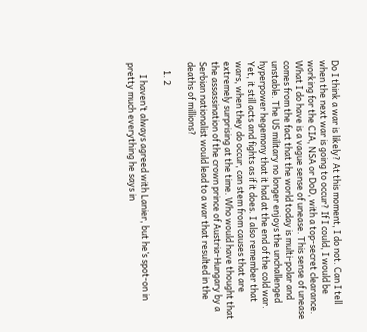Do I think a war is likely? At this moment, I do not. Can I tell when the next war is going to occur? If I could, I would be working for the CIA, NSA or DoD, with a top-secret clearance. What I do have is a vague sense of unease. This sense of unease comes from the fact that the world today is multi-polar and unstable. The US military no longer enjoys the unchallenged hyperpower hegemony that it had at the end of the cold war. Yet, it still acts and fights as if it does. I also remember that wars, when they do occur, can stem from causes that are extremely surprising at the time. Who would have thought that the assassination of the crown prince of Austria-Hungary by a Serbian nationalist would lead to a war that resulted in the deaths of millions?

    1. 2

      I haven’t always agreed with Lanier, but he’s spot-on in pretty much everything he says in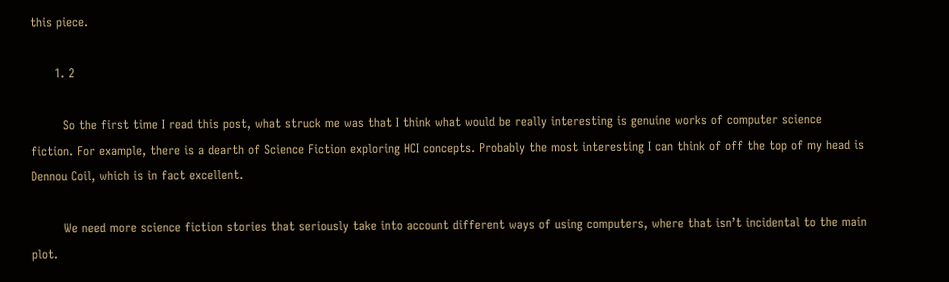this piece.

      1. 2

        So the first time I read this post, what struck me was that I think what would be really interesting is genuine works of computer science fiction. For example, there is a dearth of Science Fiction exploring HCI concepts. Probably the most interesting I can think of off the top of my head is Dennou Coil, which is in fact excellent.

        We need more science fiction stories that seriously take into account different ways of using computers, where that isn’t incidental to the main plot.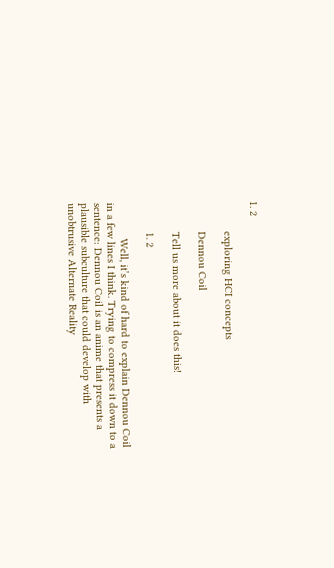1. 2

          exploring HCI concepts

          Dennou Coil

          Tell us more about it does this!

          1. 2

            Well, it’s kind of hard to explain Dennou Coil in a few lines I think. Trying to compress it down to a sentence: Dennou Coil is an anime that presents a plausible subculture that could develop with unobtrusive Alternate Reality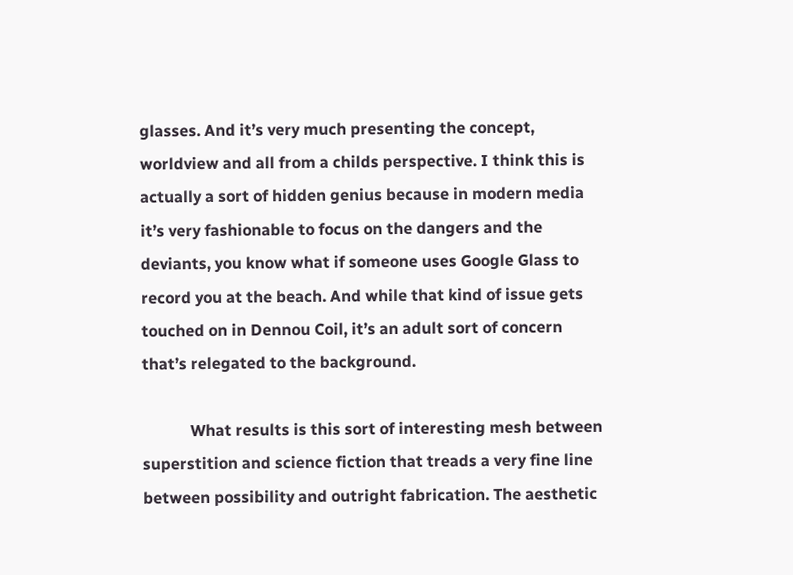glasses. And it’s very much presenting the concept, worldview and all from a childs perspective. I think this is actually a sort of hidden genius because in modern media it’s very fashionable to focus on the dangers and the deviants, you know what if someone uses Google Glass to record you at the beach. And while that kind of issue gets touched on in Dennou Coil, it’s an adult sort of concern that’s relegated to the background.

            What results is this sort of interesting mesh between superstition and science fiction that treads a very fine line between possibility and outright fabrication. The aesthetic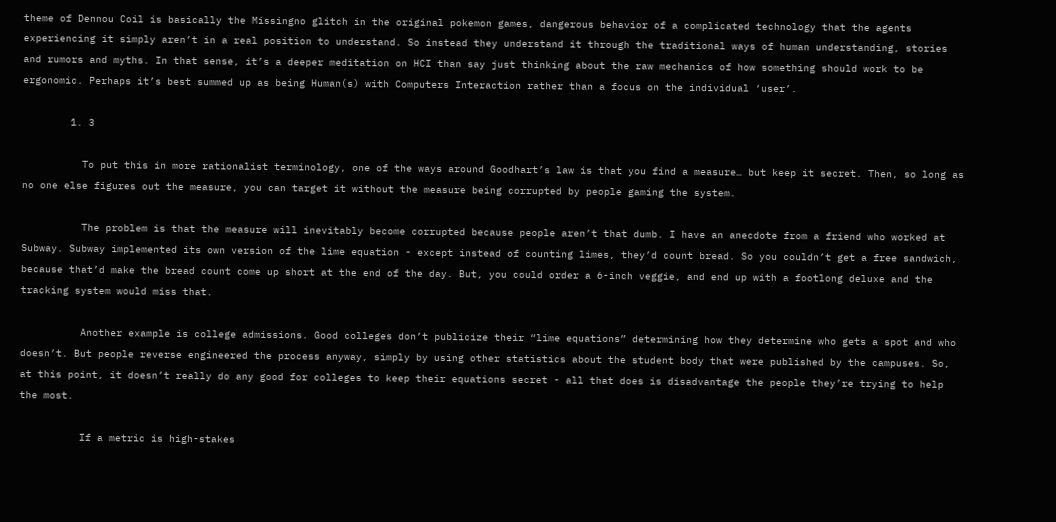theme of Dennou Coil is basically the Missingno glitch in the original pokemon games, dangerous behavior of a complicated technology that the agents experiencing it simply aren’t in a real position to understand. So instead they understand it through the traditional ways of human understanding, stories and rumors and myths. In that sense, it’s a deeper meditation on HCI than say just thinking about the raw mechanics of how something should work to be ergonomic. Perhaps it’s best summed up as being Human(s) with Computers Interaction rather than a focus on the individual ‘user’.

        1. 3

          To put this in more rationalist terminology, one of the ways around Goodhart’s law is that you find a measure… but keep it secret. Then, so long as no one else figures out the measure, you can target it without the measure being corrupted by people gaming the system.

          The problem is that the measure will inevitably become corrupted because people aren’t that dumb. I have an anecdote from a friend who worked at Subway. Subway implemented its own version of the lime equation - except instead of counting limes, they’d count bread. So you couldn’t get a free sandwich, because that’d make the bread count come up short at the end of the day. But, you could order a 6-inch veggie, and end up with a footlong deluxe and the tracking system would miss that.

          Another example is college admissions. Good colleges don’t publicize their “lime equations” determining how they determine who gets a spot and who doesn’t. But people reverse engineered the process anyway, simply by using other statistics about the student body that were published by the campuses. So, at this point, it doesn’t really do any good for colleges to keep their equations secret - all that does is disadvantage the people they’re trying to help the most.

          If a metric is high-stakes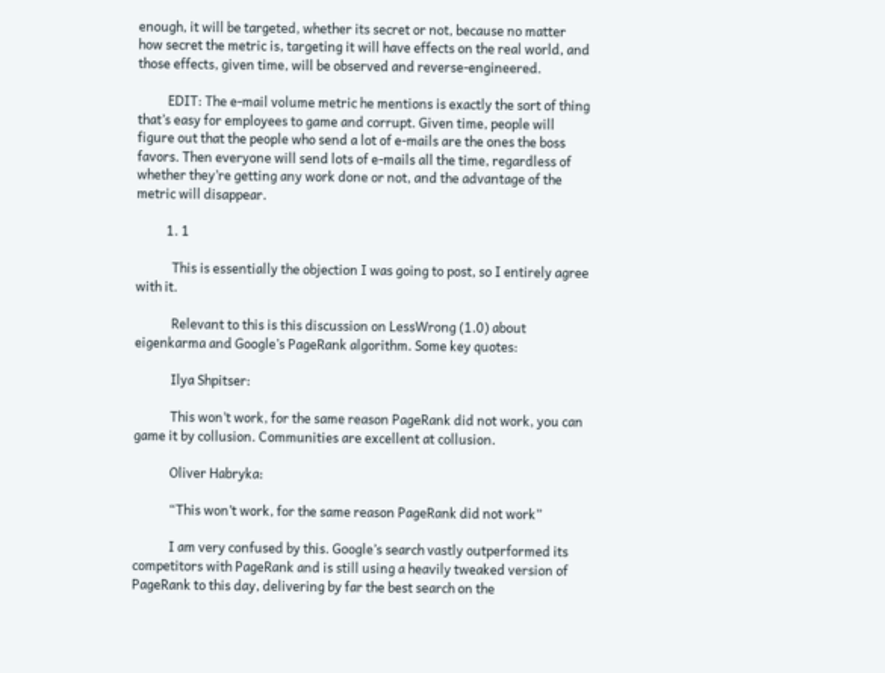enough, it will be targeted, whether its secret or not, because no matter how secret the metric is, targeting it will have effects on the real world, and those effects, given time, will be observed and reverse-engineered.

          EDIT: The e-mail volume metric he mentions is exactly the sort of thing that’s easy for employees to game and corrupt. Given time, people will figure out that the people who send a lot of e-mails are the ones the boss favors. Then everyone will send lots of e-mails all the time, regardless of whether they’re getting any work done or not, and the advantage of the metric will disappear.

          1. 1

            This is essentially the objection I was going to post, so I entirely agree with it.

            Relevant to this is this discussion on LessWrong (1.0) about eigenkarma and Google’s PageRank algorithm. Some key quotes:

            Ilya Shpitser:

            This won’t work, for the same reason PageRank did not work, you can game it by collusion. Communities are excellent at collusion.

            Oliver Habryka:

            “This won’t work, for the same reason PageRank did not work”

            I am very confused by this. Google’s search vastly outperformed its competitors with PageRank and is still using a heavily tweaked version of PageRank to this day, delivering by far the best search on the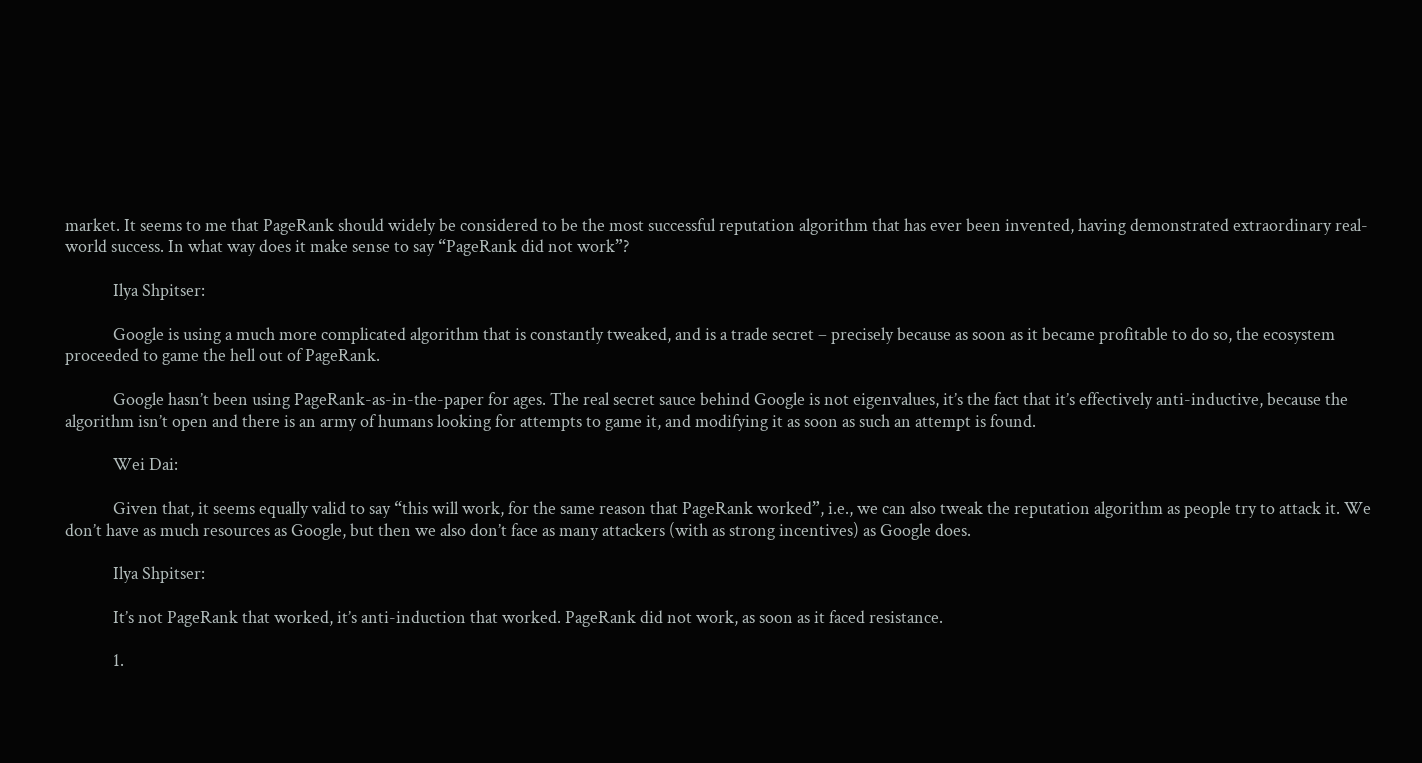market. It seems to me that PageRank should widely be considered to be the most successful reputation algorithm that has ever been invented, having demonstrated extraordinary real-world success. In what way does it make sense to say “PageRank did not work”?

            Ilya Shpitser:

            Google is using a much more complicated algorithm that is constantly tweaked, and is a trade secret – precisely because as soon as it became profitable to do so, the ecosystem proceeded to game the hell out of PageRank.

            Google hasn’t been using PageRank-as-in-the-paper for ages. The real secret sauce behind Google is not eigenvalues, it’s the fact that it’s effectively anti-inductive, because the algorithm isn’t open and there is an army of humans looking for attempts to game it, and modifying it as soon as such an attempt is found.

            Wei Dai:

            Given that, it seems equally valid to say “this will work, for the same reason that PageRank worked”, i.e., we can also tweak the reputation algorithm as people try to attack it. We don’t have as much resources as Google, but then we also don’t face as many attackers (with as strong incentives) as Google does.

            Ilya Shpitser:

            It’s not PageRank that worked, it’s anti-induction that worked. PageRank did not work, as soon as it faced resistance.

            1.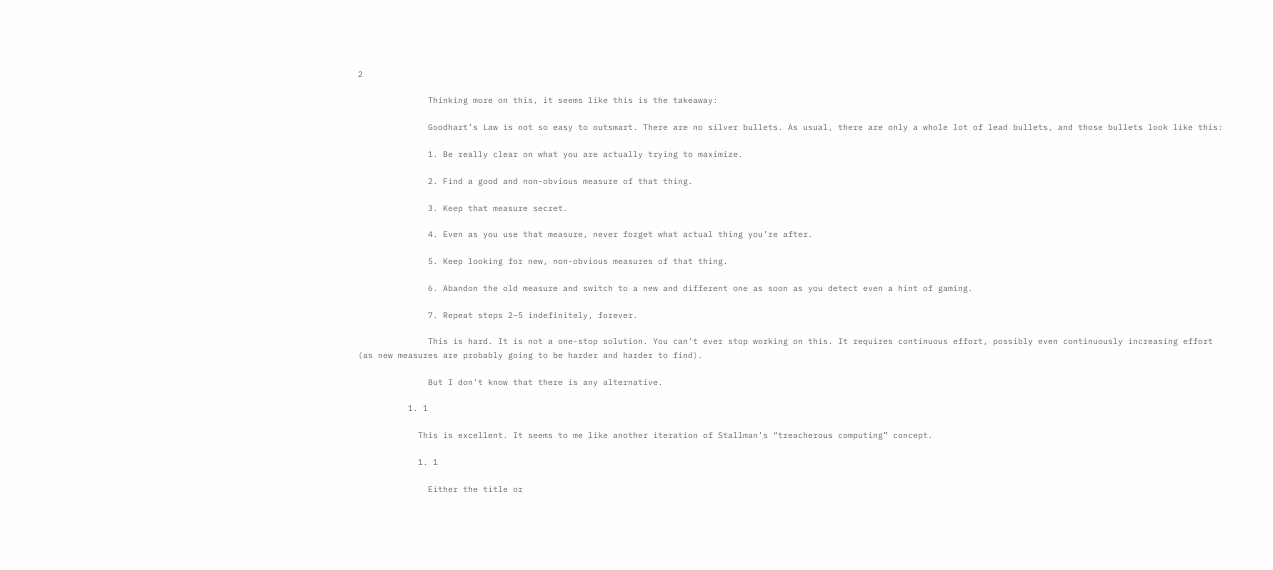2

              Thinking more on this, it seems like this is the takeaway:

              Goodhart’s Law is not so easy to outsmart. There are no silver bullets. As usual, there are only a whole lot of lead bullets, and those bullets look like this:

              1. Be really clear on what you are actually trying to maximize.

              2. Find a good and non-obvious measure of that thing.

              3. Keep that measure secret.

              4. Even as you use that measure, never forget what actual thing you’re after.

              5. Keep looking for new, non-obvious measures of that thing.

              6. Abandon the old measure and switch to a new and different one as soon as you detect even a hint of gaming.

              7. Repeat steps 2–5 indefinitely, forever.

              This is hard. It is not a one-stop solution. You can’t ever stop working on this. It requires continuous effort, possibly even continuously increasing effort (as new measures are probably going to be harder and harder to find).

              But I don’t know that there is any alternative.

          1. 1

            This is excellent. It seems to me like another iteration of Stallman’s “treacherous computing” concept.

            1. 1

              Either the title or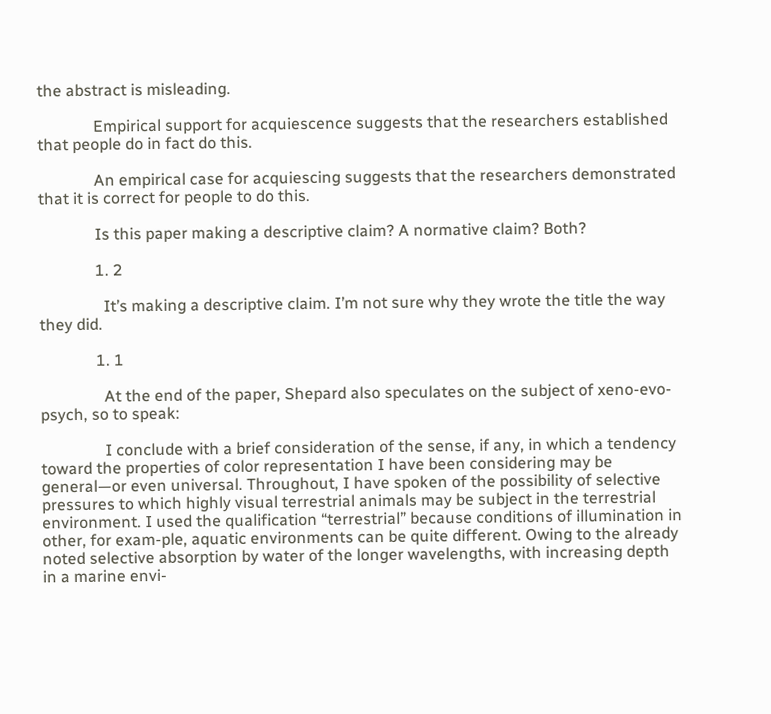the abstract is misleading.

              Empirical support for acquiescence suggests that the researchers established that people do in fact do this.

              An empirical case for acquiescing suggests that the researchers demonstrated that it is correct for people to do this.

              Is this paper making a descriptive claim? A normative claim? Both?

              1. 2

                It’s making a descriptive claim. I’m not sure why they wrote the title the way they did.

              1. 1

                At the end of the paper, Shepard also speculates on the subject of xeno-evo-psych, so to speak:

                I conclude with a brief consideration of the sense, if any, in which a tendency toward the properties of color representation I have been considering may be general—or even universal. Throughout, I have spoken of the possibility of selective pressures to which highly visual terrestrial animals may be subject in the terrestrial environment. I used the qualification “terrestrial” because conditions of illumination in other, for exam-ple, aquatic environments can be quite different. Owing to the already noted selective absorption by water of the longer wavelengths, with increasing depth in a marine envi-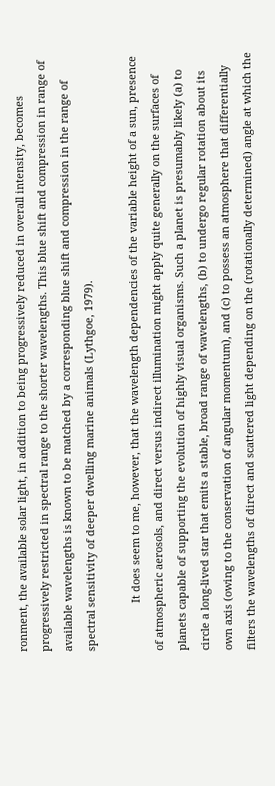ronment, the available solar light, in addition to being progressively reduced in overall intensity, becomes progressively restricted in spectral range to the shorter wavelengths. This blue shift and compression in range of available wavelengths is known to be matched by a corresponding blue shift and compression in the range of spectral sensitivity of deeper dwelling marine animals (Lythgoe, 1979).

                It does seem to me, however, that the wavelength dependencies of the variable height of a sun, presence of atmospheric aerosols, and direct versus indirect illumination might apply quite generally on the surfaces of planets capable of supporting the evolution of highly visual organisms. Such a planet is presumably likely (a) to circle a long-lived star that emits a stable, broad range of wavelengths, (b) to undergo regular rotation about its own axis (owing to the conservation of angular momentum), and (c) to possess an atmosphere that differentially filters the wavelengths of direct and scattered light depending on the (rotationally determined) angle at which the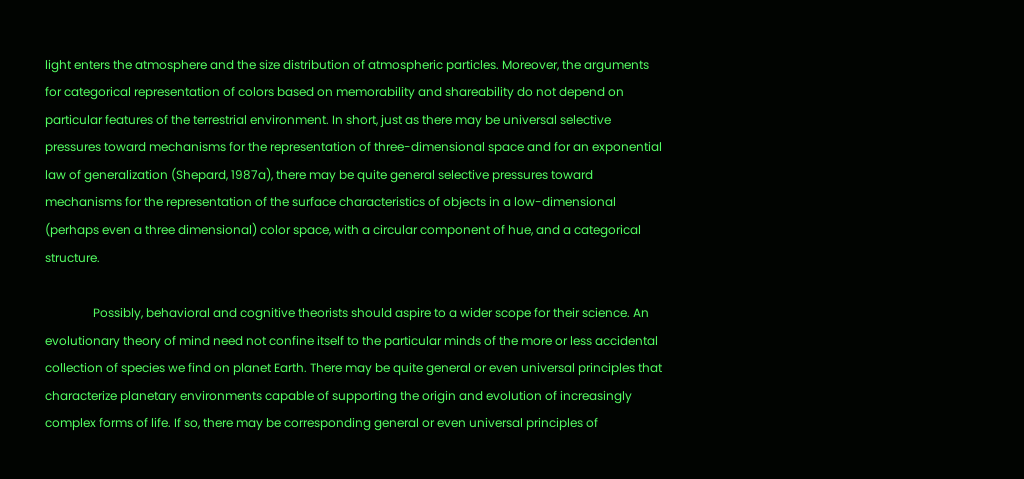light enters the atmosphere and the size distribution of atmospheric particles. Moreover, the arguments for categorical representation of colors based on memorability and shareability do not depend on particular features of the terrestrial environment. In short, just as there may be universal selective pressures toward mechanisms for the representation of three-dimensional space and for an exponential law of generalization (Shepard, 1987a), there may be quite general selective pressures toward mechanisms for the representation of the surface characteristics of objects in a low-dimensional (perhaps even a three dimensional) color space, with a circular component of hue, and a categorical structure.

                Possibly, behavioral and cognitive theorists should aspire to a wider scope for their science. An evolutionary theory of mind need not confine itself to the particular minds of the more or less accidental collection of species we find on planet Earth. There may be quite general or even universal principles that characterize planetary environments capable of supporting the origin and evolution of increasingly complex forms of life. If so, there may be corresponding general or even universal principles of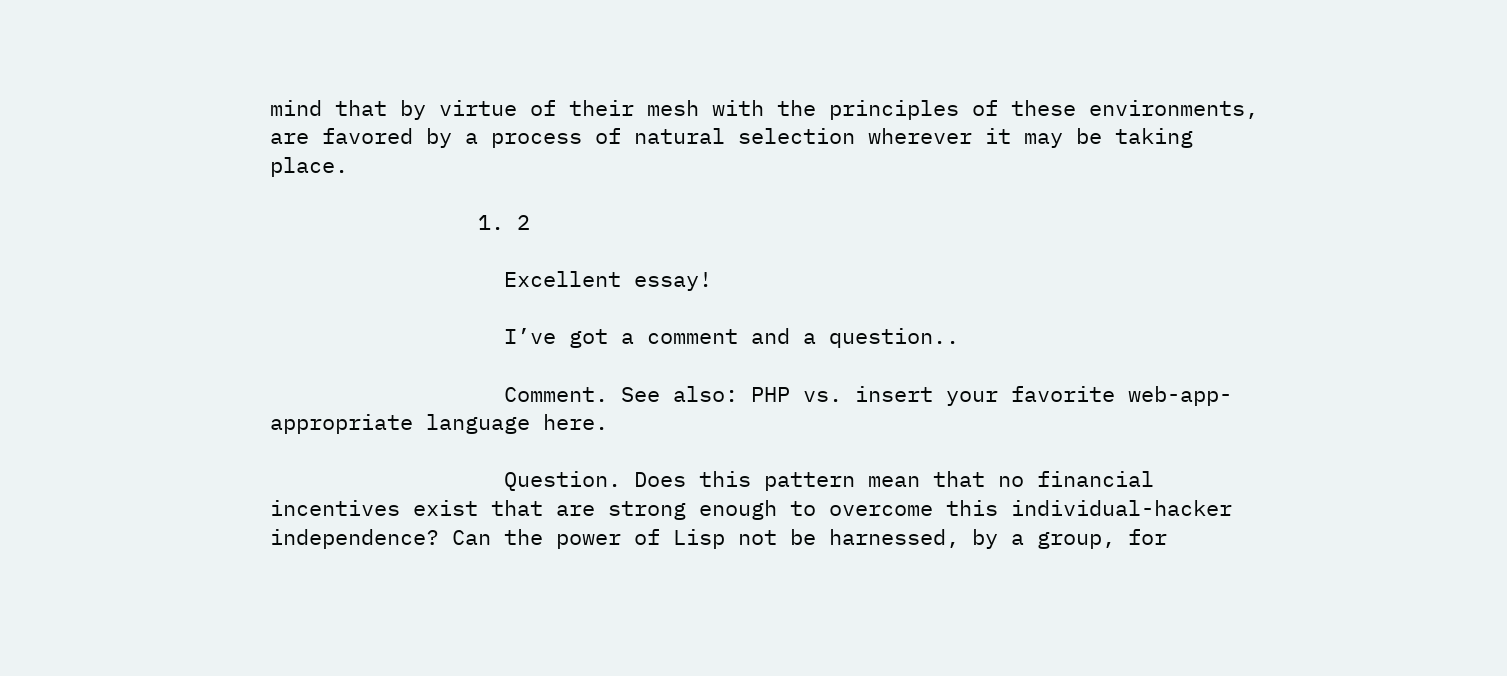mind that by virtue of their mesh with the principles of these environments, are favored by a process of natural selection wherever it may be taking place.

                1. 2

                  Excellent essay!

                  I’ve got a comment and a question..

                  Comment. See also: PHP vs. insert your favorite web-app-appropriate language here.

                  Question. Does this pattern mean that no financial incentives exist that are strong enough to overcome this individual-hacker independence? Can the power of Lisp not be harnessed, by a group, for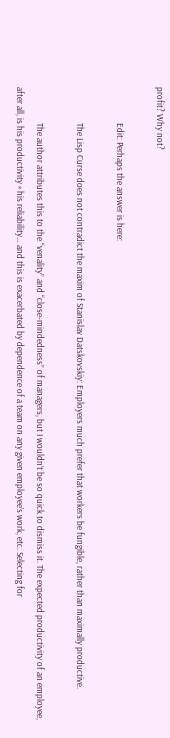profit? Why not?

                  Edit: Perhaps the answer is here:

                  The Lisp Curse does not contradict the maxim of Stanislav Datskovskiy: Employers much prefer that workers be fungible, rather than maximally productive.

                  The author attributes this to the “venality” and “close-mindedness” of managers, but I wouldn’t be so quick to dismiss it. The expected productivity of an employee, after all, is his productivity × his reliability… and this is exacerbated by dependence of a team on any given employee’s work, etc. Selecting for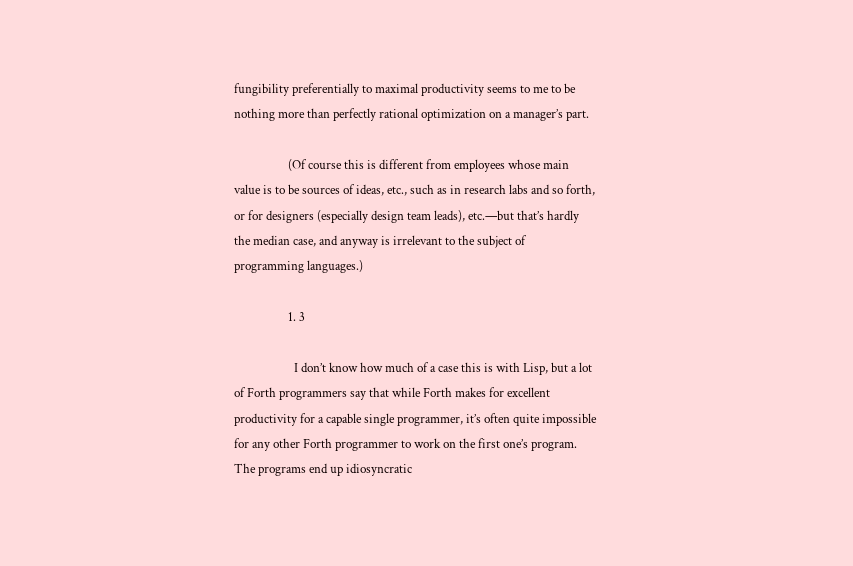fungibility preferentially to maximal productivity seems to me to be nothing more than perfectly rational optimization on a manager’s part.

                  (Of course this is different from employees whose main value is to be sources of ideas, etc., such as in research labs and so forth, or for designers (especially design team leads), etc.—but that’s hardly the median case, and anyway is irrelevant to the subject of programming languages.)

                  1. 3

                    I don’t know how much of a case this is with Lisp, but a lot of Forth programmers say that while Forth makes for excellent productivity for a capable single programmer, it’s often quite impossible for any other Forth programmer to work on the first one’s program. The programs end up idiosyncratic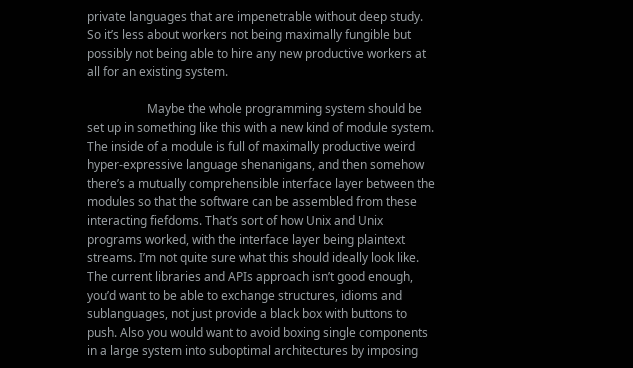private languages that are impenetrable without deep study. So it’s less about workers not being maximally fungible but possibly not being able to hire any new productive workers at all for an existing system.

                    Maybe the whole programming system should be set up in something like this with a new kind of module system. The inside of a module is full of maximally productive weird hyper-expressive language shenanigans, and then somehow there’s a mutually comprehensible interface layer between the modules so that the software can be assembled from these interacting fiefdoms. That’s sort of how Unix and Unix programs worked, with the interface layer being plaintext streams. I’m not quite sure what this should ideally look like. The current libraries and APIs approach isn’t good enough, you’d want to be able to exchange structures, idioms and sublanguages, not just provide a black box with buttons to push. Also you would want to avoid boxing single components in a large system into suboptimal architectures by imposing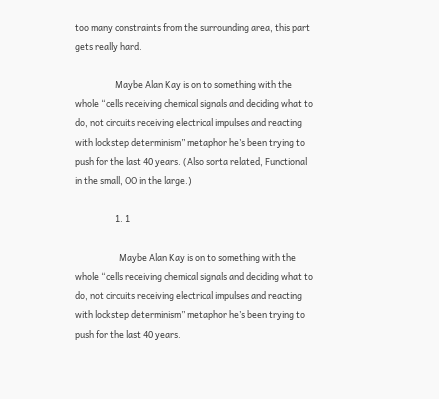too many constraints from the surrounding area, this part gets really hard.

                    Maybe Alan Kay is on to something with the whole “cells receiving chemical signals and deciding what to do, not circuits receiving electrical impulses and reacting with lockstep determinism” metaphor he’s been trying to push for the last 40 years. (Also sorta related, Functional in the small, OO in the large.)

                    1. 1

                      Maybe Alan Kay is on to something with the whole “cells receiving chemical signals and deciding what to do, not circuits receiving electrical impulses and reacting with lockstep determinism” metaphor he’s been trying to push for the last 40 years.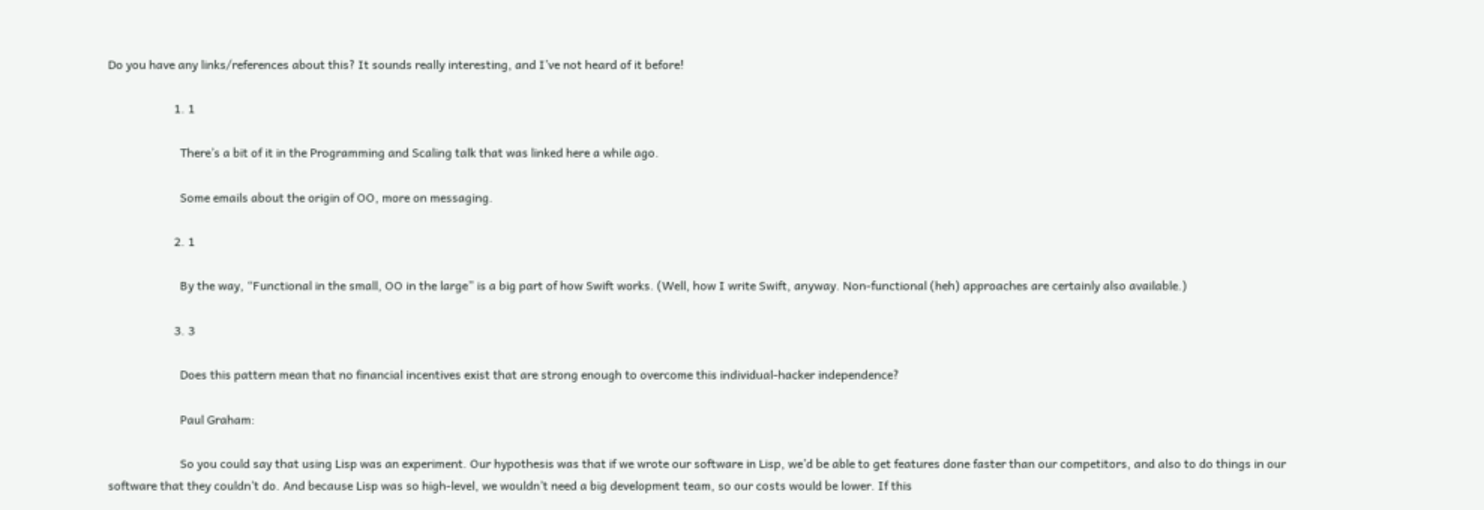Do you have any links/references about this? It sounds really interesting, and I’ve not heard of it before!

                      1. 1

                        There’s a bit of it in the Programming and Scaling talk that was linked here a while ago.

                        Some emails about the origin of OO, more on messaging.

                      2. 1

                        By the way, “Functional in the small, OO in the large” is a big part of how Swift works. (Well, how I write Swift, anyway. Non-functional (heh) approaches are certainly also available.)

                      3. 3

                        Does this pattern mean that no financial incentives exist that are strong enough to overcome this individual-hacker independence?

                        Paul Graham:

                        So you could say that using Lisp was an experiment. Our hypothesis was that if we wrote our software in Lisp, we’d be able to get features done faster than our competitors, and also to do things in our software that they couldn’t do. And because Lisp was so high-level, we wouldn’t need a big development team, so our costs would be lower. If this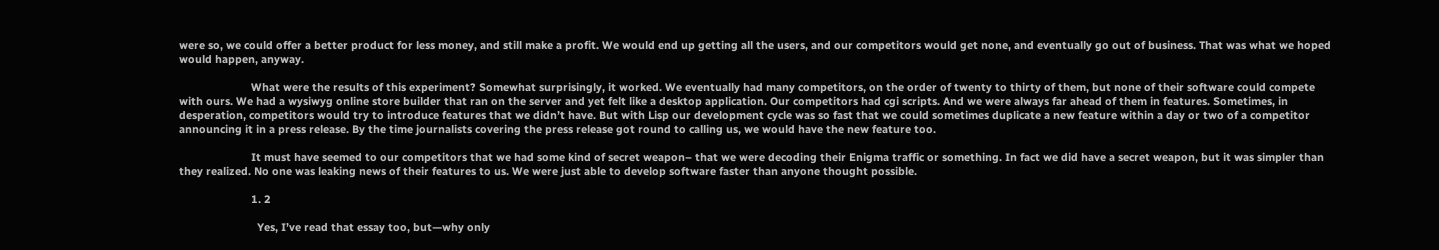were so, we could offer a better product for less money, and still make a profit. We would end up getting all the users, and our competitors would get none, and eventually go out of business. That was what we hoped would happen, anyway.

                        What were the results of this experiment? Somewhat surprisingly, it worked. We eventually had many competitors, on the order of twenty to thirty of them, but none of their software could compete with ours. We had a wysiwyg online store builder that ran on the server and yet felt like a desktop application. Our competitors had cgi scripts. And we were always far ahead of them in features. Sometimes, in desperation, competitors would try to introduce features that we didn’t have. But with Lisp our development cycle was so fast that we could sometimes duplicate a new feature within a day or two of a competitor announcing it in a press release. By the time journalists covering the press release got round to calling us, we would have the new feature too.

                        It must have seemed to our competitors that we had some kind of secret weapon– that we were decoding their Enigma traffic or something. In fact we did have a secret weapon, but it was simpler than they realized. No one was leaking news of their features to us. We were just able to develop software faster than anyone thought possible.

                        1. 2

                          Yes, I’ve read that essay too, but—why only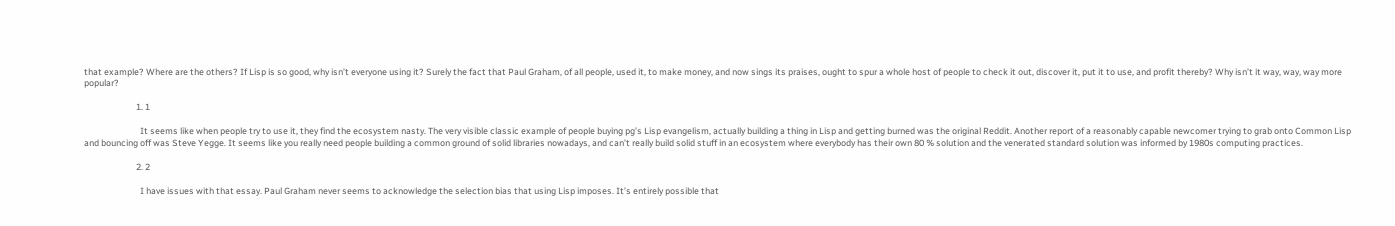that example? Where are the others? If Lisp is so good, why isn’t everyone using it? Surely the fact that Paul Graham, of all people, used it, to make money, and now sings its praises, ought to spur a whole host of people to check it out, discover it, put it to use, and profit thereby? Why isn’t it way, way, way more popular?

                          1. 1

                            It seems like when people try to use it, they find the ecosystem nasty. The very visible classic example of people buying pg’s Lisp evangelism, actually building a thing in Lisp and getting burned was the original Reddit. Another report of a reasonably capable newcomer trying to grab onto Common Lisp and bouncing off was Steve Yegge. It seems like you really need people building a common ground of solid libraries nowadays, and can’t really build solid stuff in an ecosystem where everybody has their own 80 % solution and the venerated standard solution was informed by 1980s computing practices.

                          2. 2

                            I have issues with that essay. Paul Graham never seems to acknowledge the selection bias that using Lisp imposes. It’s entirely possible that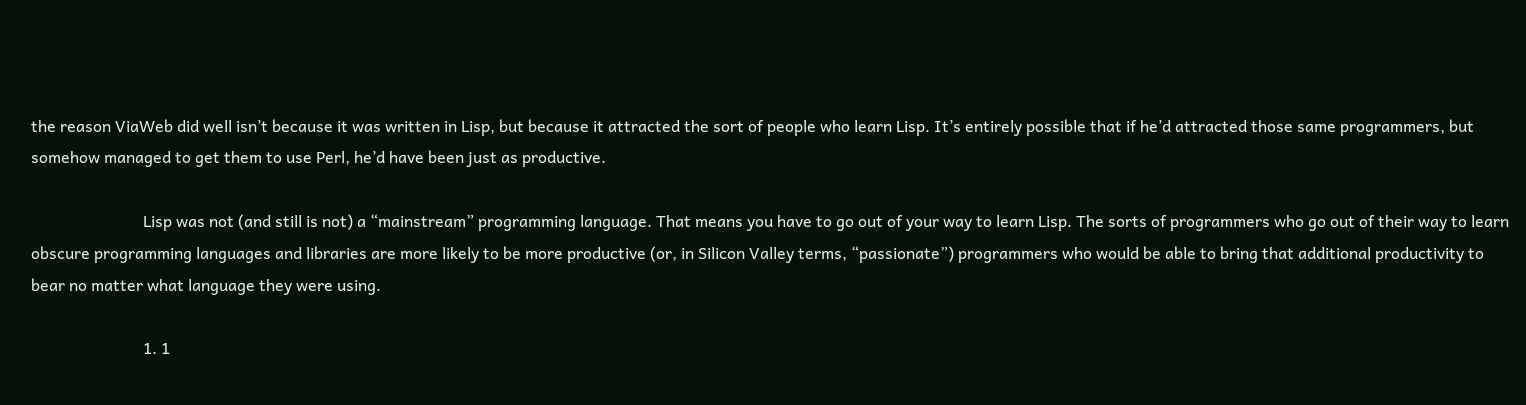the reason ViaWeb did well isn’t because it was written in Lisp, but because it attracted the sort of people who learn Lisp. It’s entirely possible that if he’d attracted those same programmers, but somehow managed to get them to use Perl, he’d have been just as productive.

                            Lisp was not (and still is not) a “mainstream” programming language. That means you have to go out of your way to learn Lisp. The sorts of programmers who go out of their way to learn obscure programming languages and libraries are more likely to be more productive (or, in Silicon Valley terms, “passionate”) programmers who would be able to bring that additional productivity to bear no matter what language they were using.

                            1. 1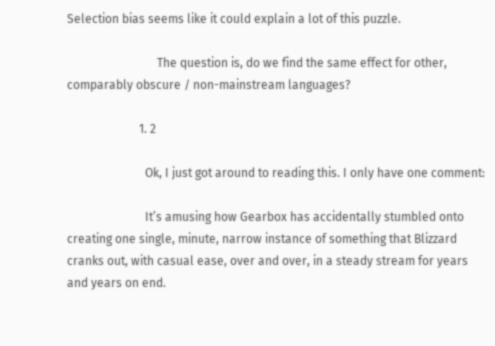Selection bias seems like it could explain a lot of this puzzle.

                              The question is, do we find the same effect for other, comparably obscure / non-mainstream languages?

                        1. 2

                          Ok, I just got around to reading this. I only have one comment:

                          It’s amusing how Gearbox has accidentally stumbled onto creating one single, minute, narrow instance of something that Blizzard cranks out, with casual ease, over and over, in a steady stream for years and years on end.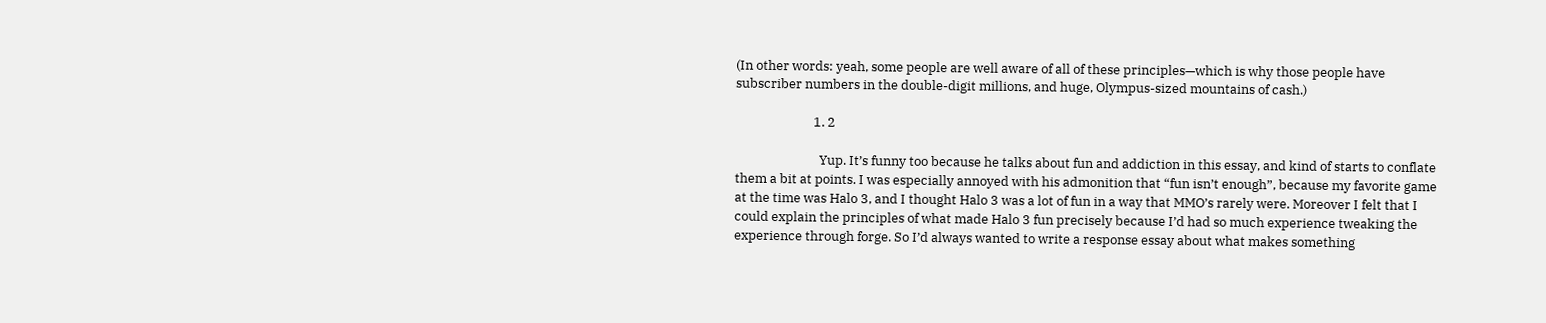(In other words: yeah, some people are well aware of all of these principles—which is why those people have subscriber numbers in the double-digit millions, and huge, Olympus-sized mountains of cash.)

                          1. 2

                            Yup. It’s funny too because he talks about fun and addiction in this essay, and kind of starts to conflate them a bit at points. I was especially annoyed with his admonition that “fun isn’t enough”, because my favorite game at the time was Halo 3, and I thought Halo 3 was a lot of fun in a way that MMO’s rarely were. Moreover I felt that I could explain the principles of what made Halo 3 fun precisely because I’d had so much experience tweaking the experience through forge. So I’d always wanted to write a response essay about what makes something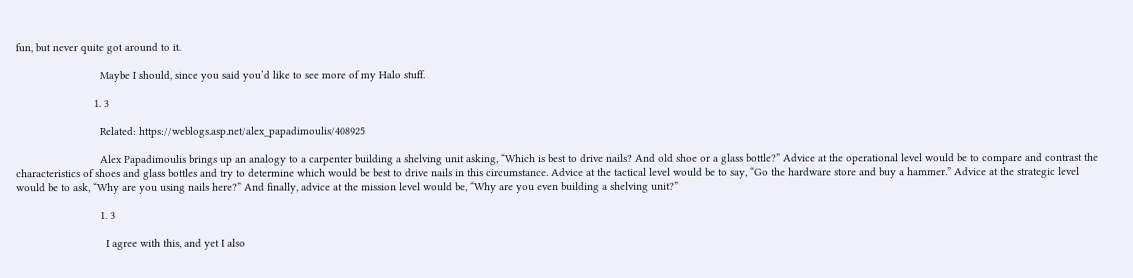fun, but never quite got around to it.

                            Maybe I should, since you said you’d like to see more of my Halo stuff.

                          1. 3

                            Related: https://weblogs.asp.net/alex_papadimoulis/408925

                            Alex Papadimoulis brings up an analogy to a carpenter building a shelving unit asking, “Which is best to drive nails? And old shoe or a glass bottle?” Advice at the operational level would be to compare and contrast the characteristics of shoes and glass bottles and try to determine which would be best to drive nails in this circumstance. Advice at the tactical level would be to say, “Go the hardware store and buy a hammer.” Advice at the strategic level would be to ask, “Why are you using nails here?” And finally, advice at the mission level would be, “Why are you even building a shelving unit?”

                            1. 3

                              I agree with this, and yet I also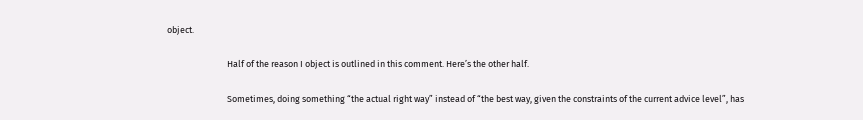object.

                              Half of the reason I object is outlined in this comment. Here’s the other half.

                              Sometimes, doing something “the actual right way” instead of “the best way, given the constraints of the current advice level”, has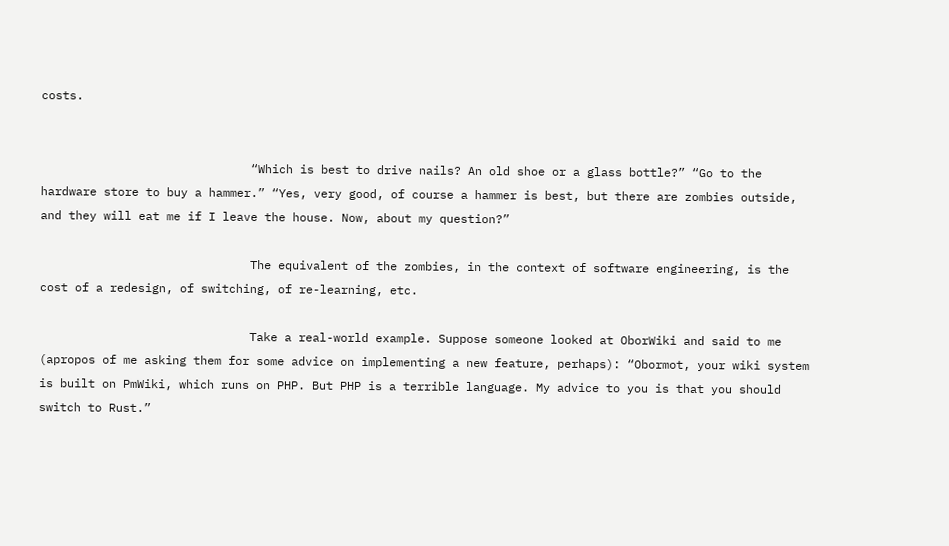costs.


                              “Which is best to drive nails? An old shoe or a glass bottle?” “Go to the hardware store to buy a hammer.” “Yes, very good, of course a hammer is best, but there are zombies outside, and they will eat me if I leave the house. Now, about my question?”

                              The equivalent of the zombies, in the context of software engineering, is the cost of a redesign, of switching, of re-learning, etc.

                              Take a real-world example. Suppose someone looked at OborWiki and said to me (apropos of me asking them for some advice on implementing a new feature, perhaps): “Obormot, your wiki system is built on PmWiki, which runs on PHP. But PHP is a terrible language. My advice to you is that you should switch to Rust.”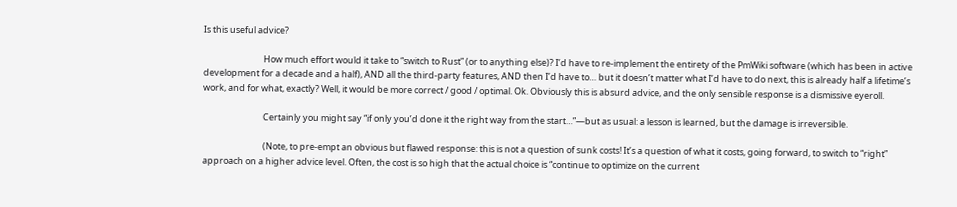Is this useful advice?

                              How much effort would it take to “switch to Rust” (or to anything else)? I’d have to re-implement the entirety of the PmWiki software (which has been in active development for a decade and a half), AND all the third-party features, AND then I’d have to… but it doesn’t matter what I’d have to do next, this is already half a lifetime’s work, and for what, exactly? Well, it would be more correct / good / optimal. Ok. Obviously this is absurd advice, and the only sensible response is a dismissive eyeroll.

                              Certainly you might say “if only you’d done it the right way from the start…”—but as usual: a lesson is learned, but the damage is irreversible.

                              (Note, to pre-empt an obvious but flawed response: this is not a question of sunk costs! It’s a question of what it costs, going forward, to switch to “right” approach on a higher advice level. Often, the cost is so high that the actual choice is “continue to optimize on the current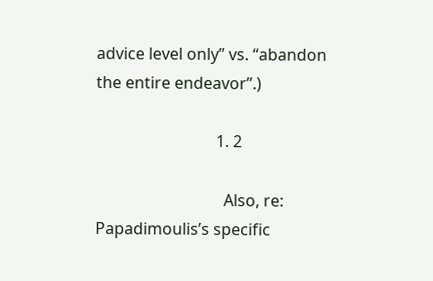advice level only” vs. “abandon the entire endeavor”.)

                              1. 2

                                Also, re: Papadimoulis’s specific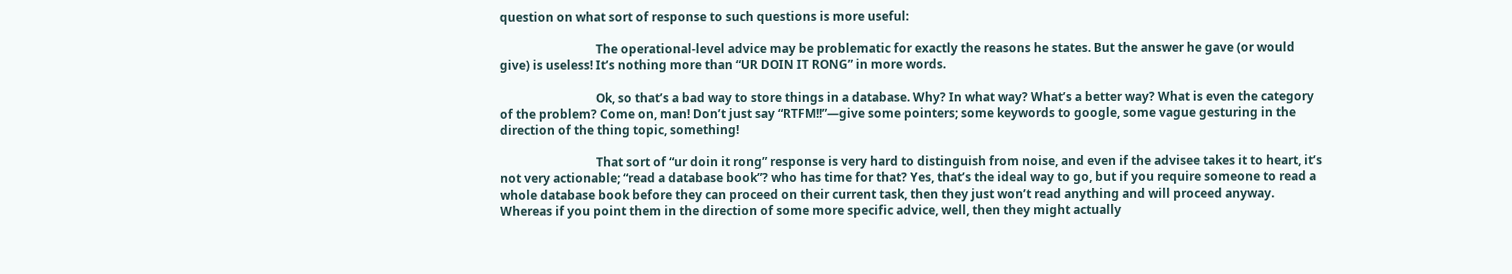question on what sort of response to such questions is more useful:

                                The operational-level advice may be problematic for exactly the reasons he states. But the answer he gave (or would give) is useless! It’s nothing more than “UR DOIN IT RONG” in more words.

                                Ok, so that’s a bad way to store things in a database. Why? In what way? What’s a better way? What is even the category of the problem? Come on, man! Don’t just say “RTFM!!”—give some pointers; some keywords to google, some vague gesturing in the direction of the thing topic, something!

                                That sort of “ur doin it rong” response is very hard to distinguish from noise, and even if the advisee takes it to heart, it’s not very actionable; “read a database book”? who has time for that? Yes, that’s the ideal way to go, but if you require someone to read a whole database book before they can proceed on their current task, then they just won’t read anything and will proceed anyway. Whereas if you point them in the direction of some more specific advice, well, then they might actually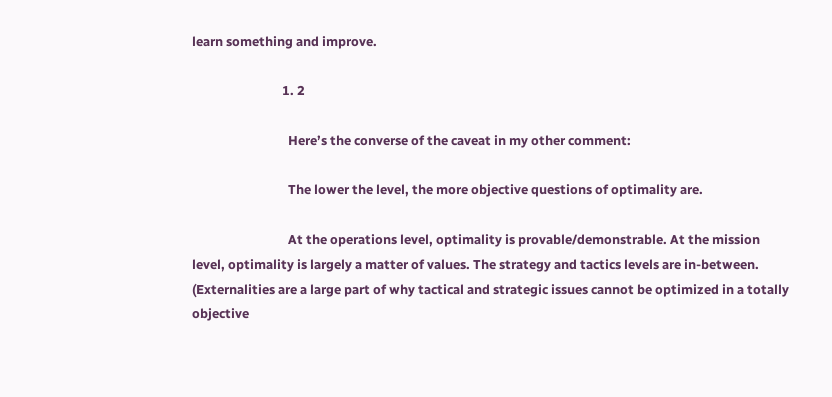learn something and improve.

                              1. 2

                                Here’s the converse of the caveat in my other comment:

                                The lower the level, the more objective questions of optimality are.

                                At the operations level, optimality is provable/demonstrable. At the mission level, optimality is largely a matter of values. The strategy and tactics levels are in-between. (Externalities are a large part of why tactical and strategic issues cannot be optimized in a totally objective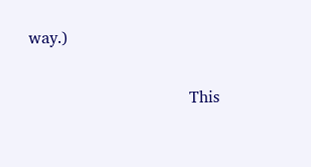way.)

                                This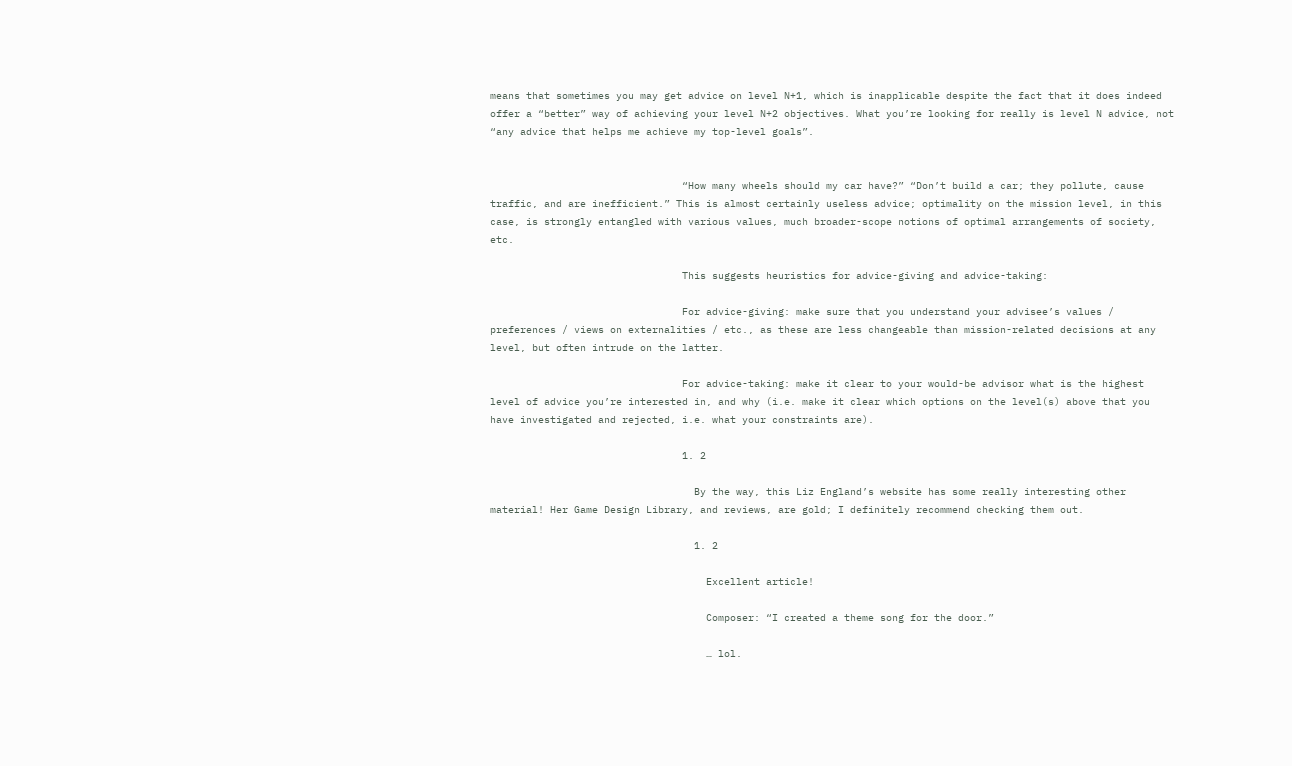means that sometimes you may get advice on level N+1, which is inapplicable despite the fact that it does indeed offer a “better” way of achieving your level N+2 objectives. What you’re looking for really is level N advice, not “any advice that helps me achieve my top-level goals”.


                                “How many wheels should my car have?” “Don’t build a car; they pollute, cause traffic, and are inefficient.” This is almost certainly useless advice; optimality on the mission level, in this case, is strongly entangled with various values, much broader-scope notions of optimal arrangements of society, etc.

                                This suggests heuristics for advice-giving and advice-taking:

                                For advice-giving: make sure that you understand your advisee’s values / preferences / views on externalities / etc., as these are less changeable than mission-related decisions at any level, but often intrude on the latter.

                                For advice-taking: make it clear to your would-be advisor what is the highest level of advice you’re interested in, and why (i.e. make it clear which options on the level(s) above that you have investigated and rejected, i.e. what your constraints are).

                                1. 2

                                  By the way, this Liz England’s website has some really interesting other material! Her Game Design Library, and reviews, are gold; I definitely recommend checking them out.

                                  1. 2

                                    Excellent article!

                                    Composer: “I created a theme song for the door.”

                                    … lol.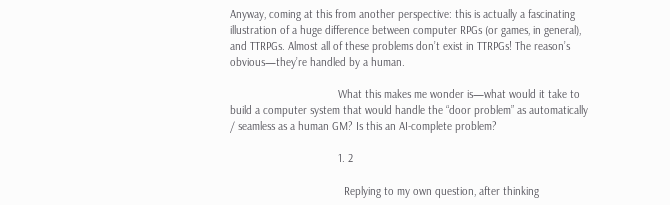Anyway, coming at this from another perspective: this is actually a fascinating illustration of a huge difference between computer RPGs (or games, in general), and TTRPGs. Almost all of these problems don’t exist in TTRPGs! The reason’s obvious—they’re handled by a human.

                                    What this makes me wonder is—what would it take to build a computer system that would handle the “door problem” as automatically / seamless as a human GM? Is this an AI-complete problem?

                                    1. 2

                                      Replying to my own question, after thinking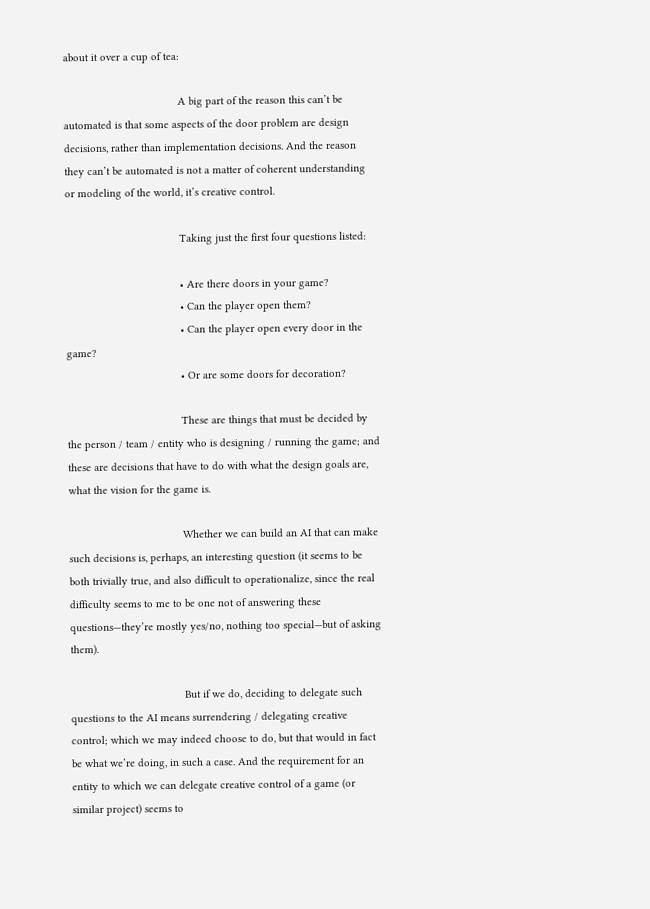about it over a cup of tea:

                                      A big part of the reason this can’t be automated is that some aspects of the door problem are design decisions, rather than implementation decisions. And the reason they can’t be automated is not a matter of coherent understanding or modeling of the world, it’s creative control.

                                      Taking just the first four questions listed:

                                      • Are there doors in your game?
                                      • Can the player open them?
                                      • Can the player open every door in the game?
                                      • Or are some doors for decoration?

                                      These are things that must be decided by the person / team / entity who is designing / running the game; and these are decisions that have to do with what the design goals are, what the vision for the game is.

                                      Whether we can build an AI that can make such decisions is, perhaps, an interesting question (it seems to be both trivially true, and also difficult to operationalize, since the real difficulty seems to me to be one not of answering these questions—they’re mostly yes/no, nothing too special—but of asking them).

                                      But if we do, deciding to delegate such questions to the AI means surrendering / delegating creative control; which we may indeed choose to do, but that would in fact be what we’re doing, in such a case. And the requirement for an entity to which we can delegate creative control of a game (or similar project) seems to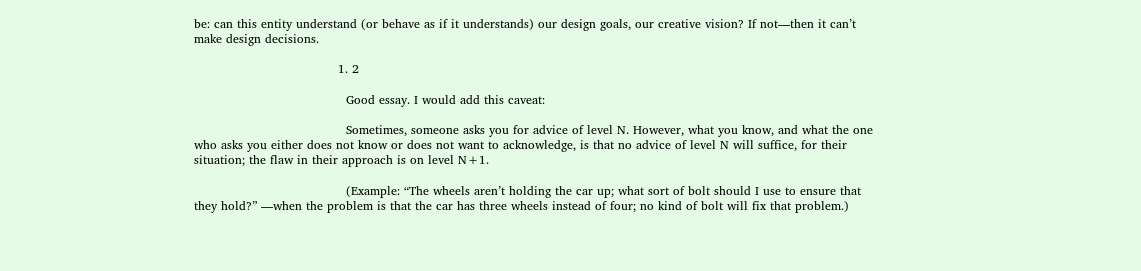be: can this entity understand (or behave as if it understands) our design goals, our creative vision? If not—then it can’t make design decisions.

                                    1. 2

                                      Good essay. I would add this caveat:

                                      Sometimes, someone asks you for advice of level N. However, what you know, and what the one who asks you either does not know or does not want to acknowledge, is that no advice of level N will suffice, for their situation; the flaw in their approach is on level N+1.

                                      (Example: “The wheels aren’t holding the car up; what sort of bolt should I use to ensure that they hold?” —when the problem is that the car has three wheels instead of four; no kind of bolt will fix that problem.)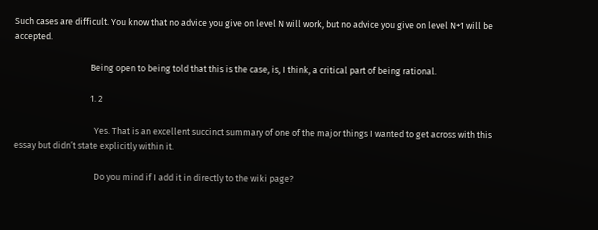Such cases are difficult. You know that no advice you give on level N will work, but no advice you give on level N+1 will be accepted.

                                      Being open to being told that this is the case, is, I think, a critical part of being rational.

                                      1. 2

                                        Yes. That is an excellent succinct summary of one of the major things I wanted to get across with this essay but didn’t state explicitly within it.

                                        Do you mind if I add it in directly to the wiki page?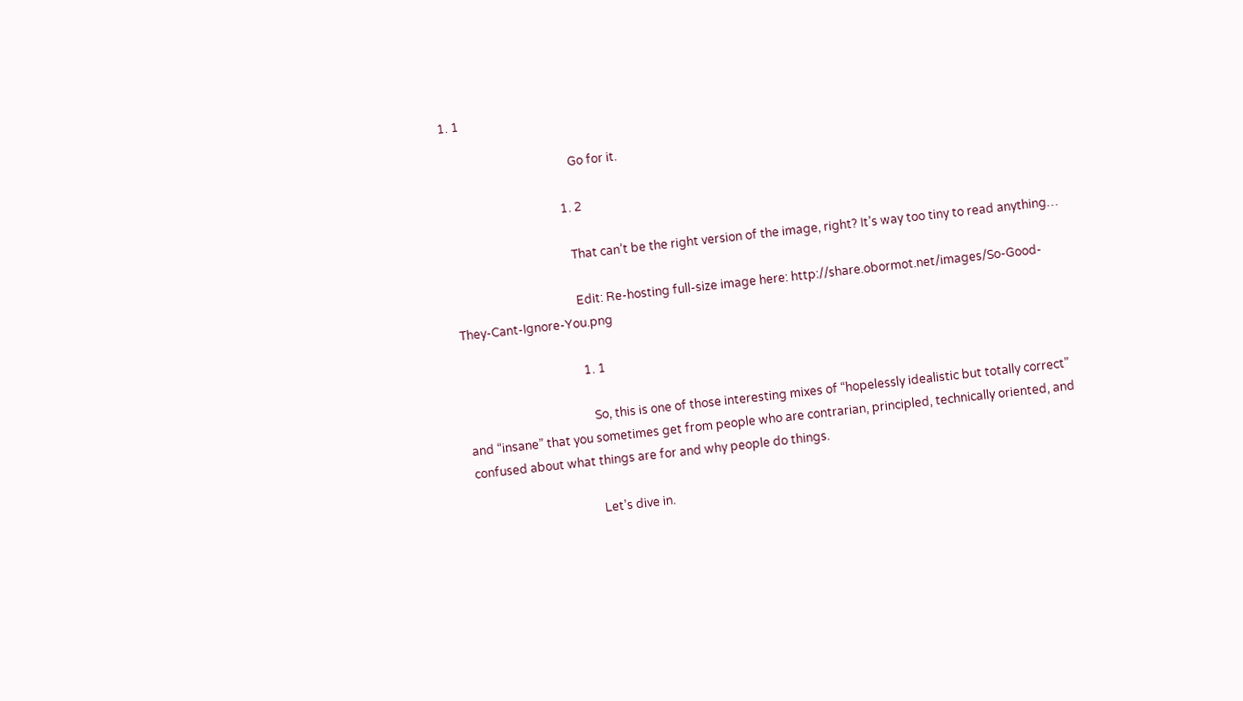1. 1

                                          Go for it.

                                      1. 2

                                        That can’t be the right version of the image, right? It’s way too tiny to read anything…

                                        Edit: Re-hosting full-size image here: http://share.obormot.net/images/So-Good-They-Cant-Ignore-You.png

                                        1. 1

                                          So, this is one of those interesting mixes of “hopelessly idealistic but totally correct” and “insane” that you sometimes get from people who are contrarian, principled, technically oriented, and confused about what things are for and why people do things.

                                          Let’s dive in.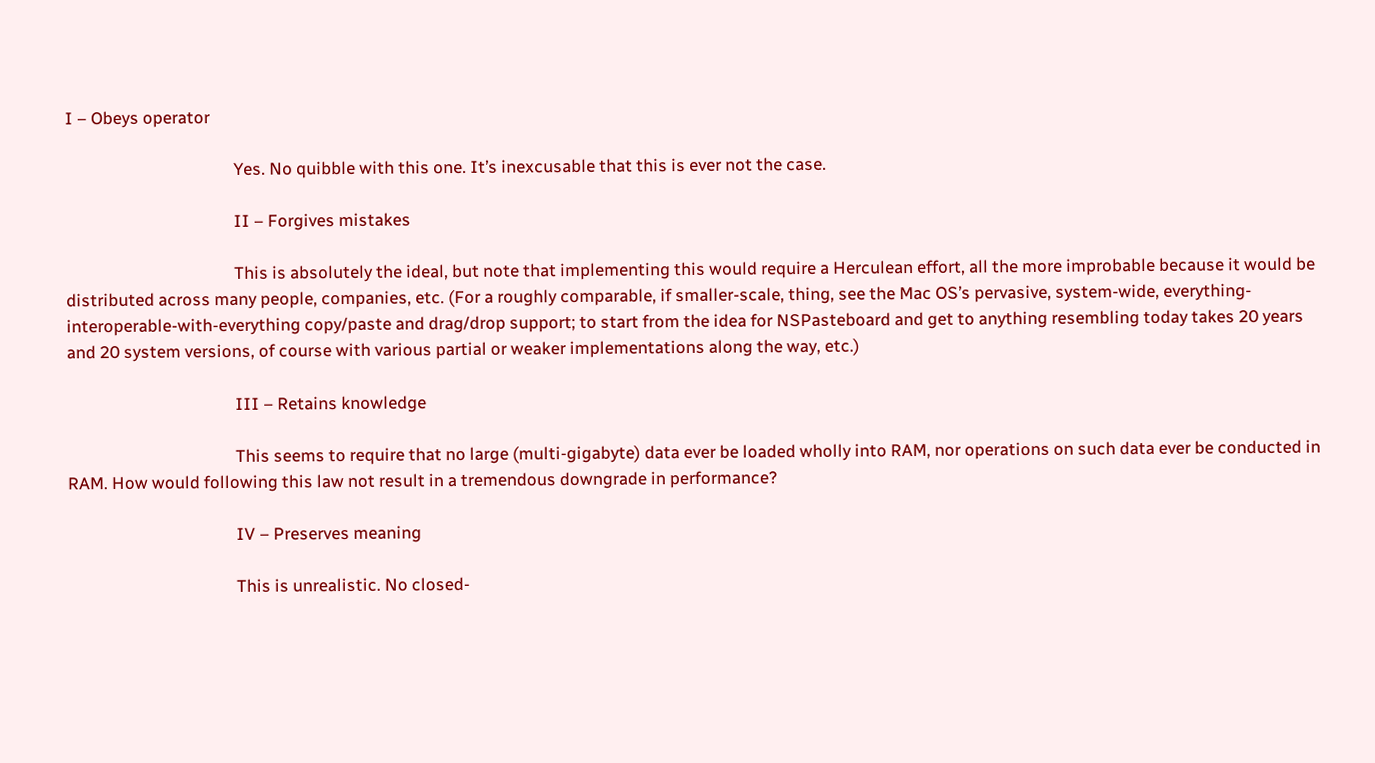I – Obeys operator

                                          Yes. No quibble with this one. It’s inexcusable that this is ever not the case.

                                          II – Forgives mistakes

                                          This is absolutely the ideal, but note that implementing this would require a Herculean effort, all the more improbable because it would be distributed across many people, companies, etc. (For a roughly comparable, if smaller-scale, thing, see the Mac OS’s pervasive, system-wide, everything-interoperable-with-everything copy/paste and drag/drop support; to start from the idea for NSPasteboard and get to anything resembling today takes 20 years and 20 system versions, of course with various partial or weaker implementations along the way, etc.)

                                          III – Retains knowledge

                                          This seems to require that no large (multi-gigabyte) data ever be loaded wholly into RAM, nor operations on such data ever be conducted in RAM. How would following this law not result in a tremendous downgrade in performance?

                                          IV – Preserves meaning

                                          This is unrealistic. No closed-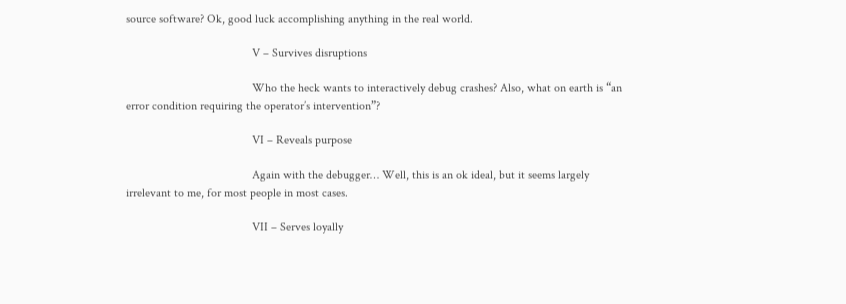source software? Ok, good luck accomplishing anything in the real world.

                                          V – Survives disruptions

                                          Who the heck wants to interactively debug crashes? Also, what on earth is “an error condition requiring the operator’s intervention”?

                                          VI – Reveals purpose

                                          Again with the debugger… Well, this is an ok ideal, but it seems largely irrelevant to me, for most people in most cases.

                                          VII – Serves loyally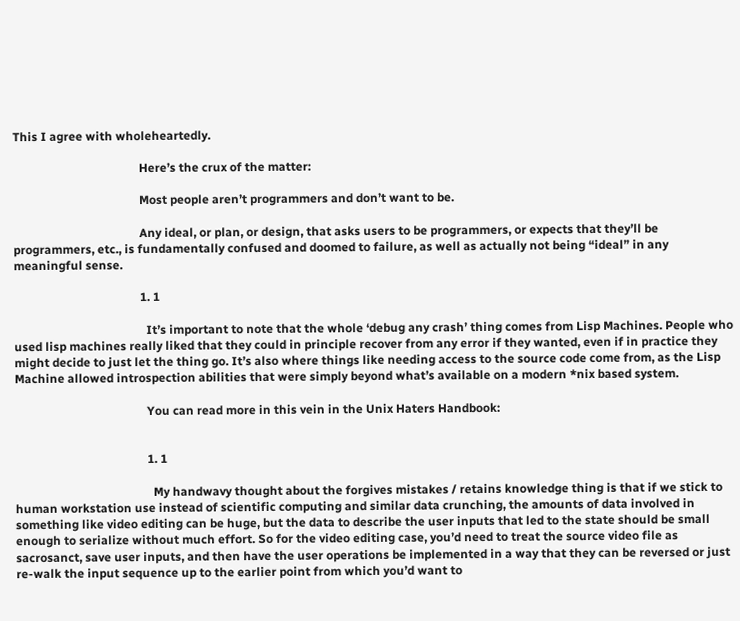This I agree with wholeheartedly.

                                          Here’s the crux of the matter:

                                          Most people aren’t programmers and don’t want to be.

                                          Any ideal, or plan, or design, that asks users to be programmers, or expects that they’ll be programmers, etc., is fundamentally confused and doomed to failure, as well as actually not being “ideal” in any meaningful sense.

                                          1. 1

                                            It’s important to note that the whole ‘debug any crash’ thing comes from Lisp Machines. People who used lisp machines really liked that they could in principle recover from any error if they wanted, even if in practice they might decide to just let the thing go. It’s also where things like needing access to the source code come from, as the Lisp Machine allowed introspection abilities that were simply beyond what’s available on a modern *nix based system.

                                            You can read more in this vein in the Unix Haters Handbook:


                                            1. 1

                                              My handwavy thought about the forgives mistakes / retains knowledge thing is that if we stick to human workstation use instead of scientific computing and similar data crunching, the amounts of data involved in something like video editing can be huge, but the data to describe the user inputs that led to the state should be small enough to serialize without much effort. So for the video editing case, you’d need to treat the source video file as sacrosanct, save user inputs, and then have the user operations be implemented in a way that they can be reversed or just re-walk the input sequence up to the earlier point from which you’d want to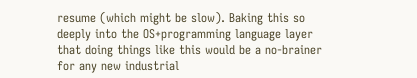resume (which might be slow). Baking this so deeply into the OS+programming language layer that doing things like this would be a no-brainer for any new industrial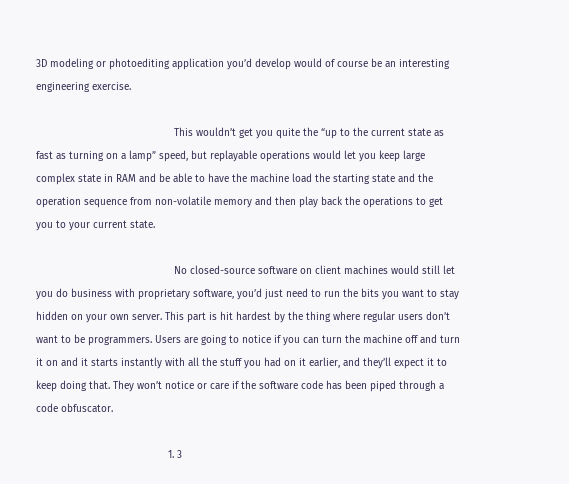3D modeling or photoediting application you’d develop would of course be an interesting engineering exercise.

                                              This wouldn’t get you quite the “up to the current state as fast as turning on a lamp” speed, but replayable operations would let you keep large complex state in RAM and be able to have the machine load the starting state and the operation sequence from non-volatile memory and then play back the operations to get you to your current state.

                                              No closed-source software on client machines would still let you do business with proprietary software, you’d just need to run the bits you want to stay hidden on your own server. This part is hit hardest by the thing where regular users don’t want to be programmers. Users are going to notice if you can turn the machine off and turn it on and it starts instantly with all the stuff you had on it earlier, and they’ll expect it to keep doing that. They won’t notice or care if the software code has been piped through a code obfuscator.

                                            1. 3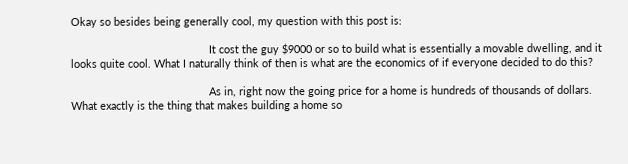Okay so besides being generally cool, my question with this post is:

                                              It cost the guy $9000 or so to build what is essentially a movable dwelling, and it looks quite cool. What I naturally think of then is what are the economics of if everyone decided to do this?

                                              As in, right now the going price for a home is hundreds of thousands of dollars. What exactly is the thing that makes building a home so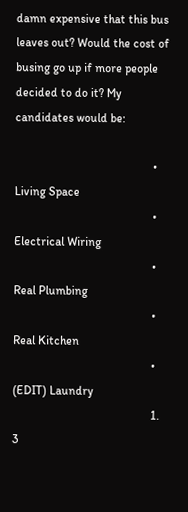damn expensive that this bus leaves out? Would the cost of busing go up if more people decided to do it? My candidates would be:

                                              • Living Space
                                              • Electrical Wiring
                                              • Real Plumbing
                                              • Real Kitchen
                                              • (EDIT) Laundry
                                              1. 3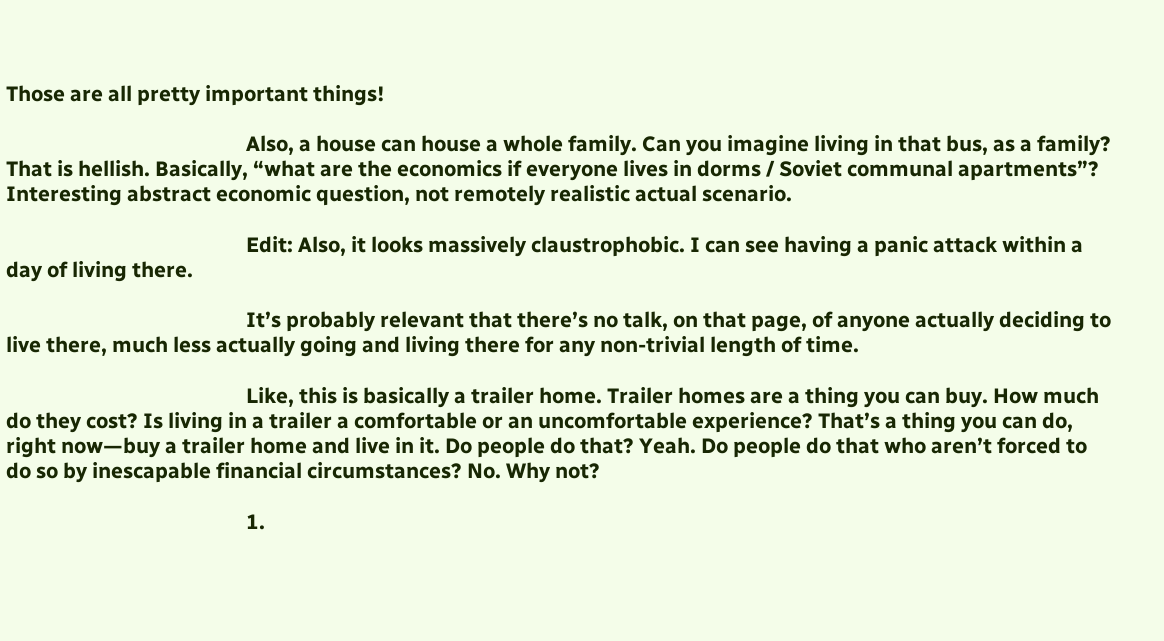Those are all pretty important things!

                                                Also, a house can house a whole family. Can you imagine living in that bus, as a family? That is hellish. Basically, “what are the economics if everyone lives in dorms / Soviet communal apartments”? Interesting abstract economic question, not remotely realistic actual scenario.

                                                Edit: Also, it looks massively claustrophobic. I can see having a panic attack within a day of living there.

                                                It’s probably relevant that there’s no talk, on that page, of anyone actually deciding to live there, much less actually going and living there for any non-trivial length of time.

                                                Like, this is basically a trailer home. Trailer homes are a thing you can buy. How much do they cost? Is living in a trailer a comfortable or an uncomfortable experience? That’s a thing you can do, right now—buy a trailer home and live in it. Do people do that? Yeah. Do people do that who aren’t forced to do so by inescapable financial circumstances? No. Why not?

                                                1.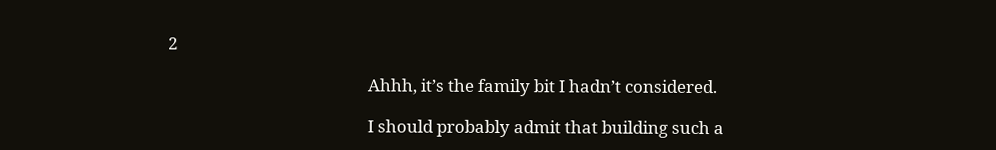2

                                                  Ahhh, it’s the family bit I hadn’t considered.

                                                  I should probably admit that building such a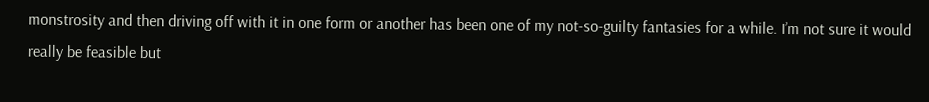monstrosity and then driving off with it in one form or another has been one of my not-so-guilty fantasies for a while. I’m not sure it would really be feasible but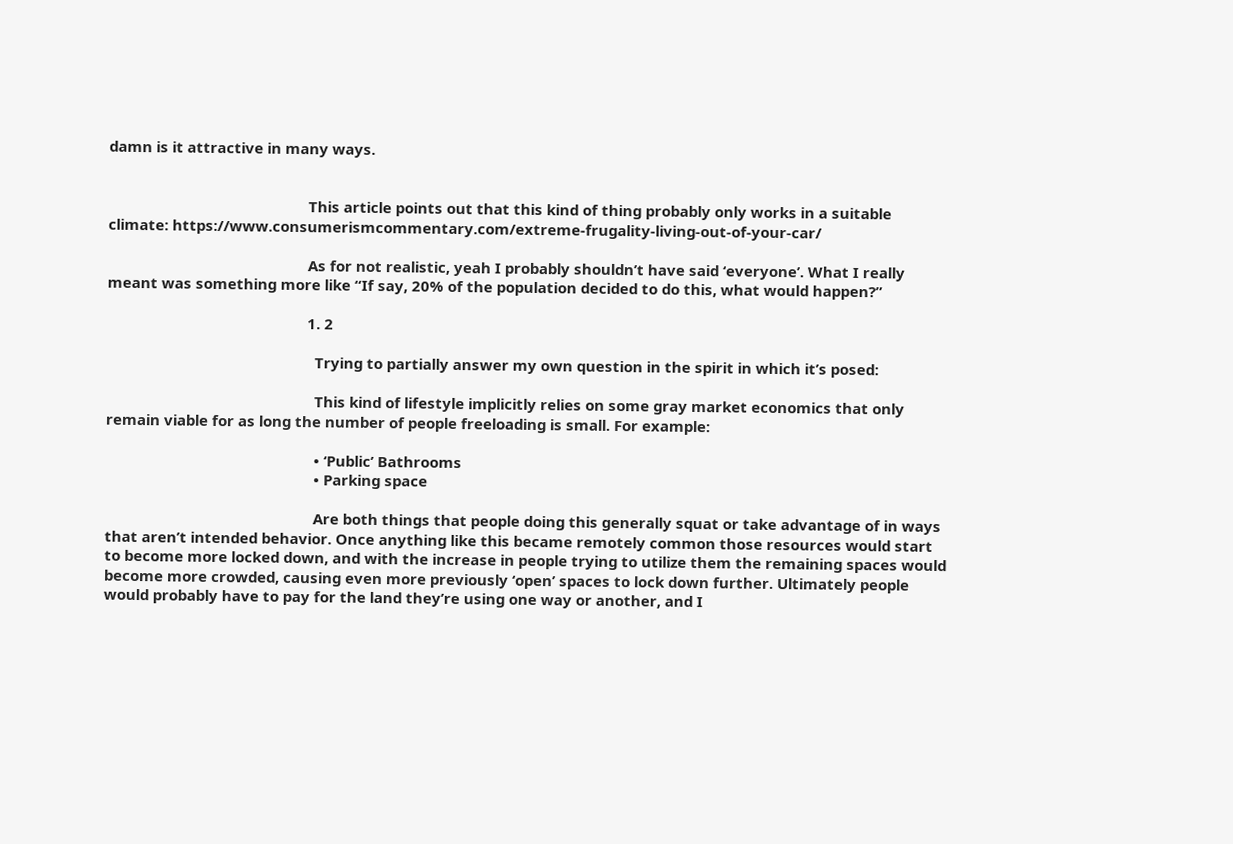damn is it attractive in many ways.


                                                  This article points out that this kind of thing probably only works in a suitable climate: https://www.consumerismcommentary.com/extreme-frugality-living-out-of-your-car/

                                                  As for not realistic, yeah I probably shouldn’t have said ‘everyone’. What I really meant was something more like “If say, 20% of the population decided to do this, what would happen?”

                                                  1. 2

                                                    Trying to partially answer my own question in the spirit in which it’s posed:

                                                    This kind of lifestyle implicitly relies on some gray market economics that only remain viable for as long the number of people freeloading is small. For example:

                                                    • ‘Public’ Bathrooms
                                                    • Parking space

                                                    Are both things that people doing this generally squat or take advantage of in ways that aren’t intended behavior. Once anything like this became remotely common those resources would start to become more locked down, and with the increase in people trying to utilize them the remaining spaces would become more crowded, causing even more previously ‘open’ spaces to lock down further. Ultimately people would probably have to pay for the land they’re using one way or another, and I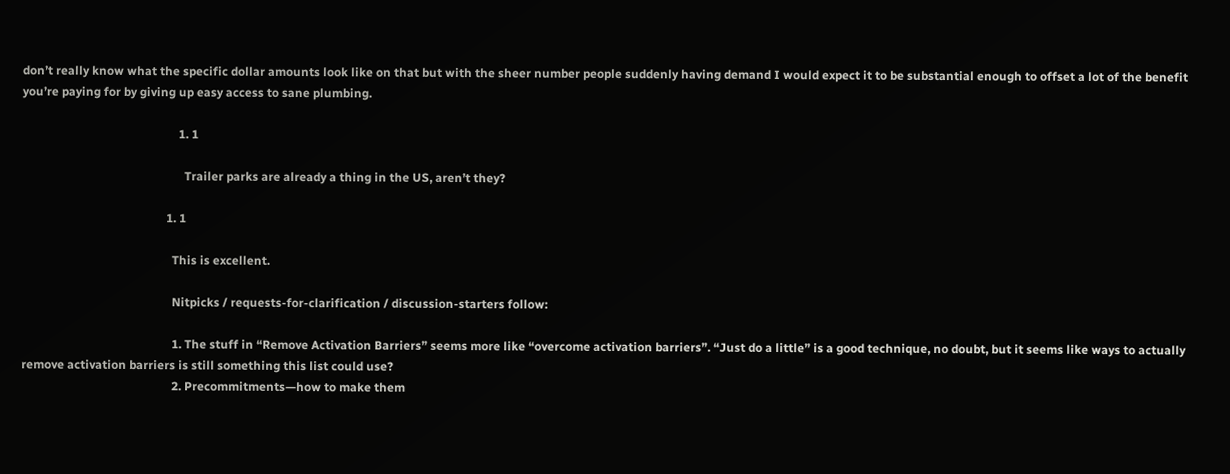don’t really know what the specific dollar amounts look like on that but with the sheer number people suddenly having demand I would expect it to be substantial enough to offset a lot of the benefit you’re paying for by giving up easy access to sane plumbing.

                                                    1. 1

                                                      Trailer parks are already a thing in the US, aren’t they?

                                                1. 1

                                                  This is excellent.

                                                  Nitpicks / requests-for-clarification / discussion-starters follow:

                                                  1. The stuff in “Remove Activation Barriers” seems more like “overcome activation barriers”. “Just do a little” is a good technique, no doubt, but it seems like ways to actually remove activation barriers is still something this list could use?
                                                  2. Precommitments—how to make them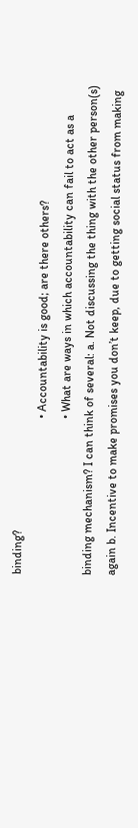binding?
                                                    • Accountability is good; are there others?
                                                    • What are ways in which accountability can fail to act as a binding mechanism? I can think of several: a. Not discussing the thing with the other person(s) again b. Incentive to make promises you don’t keep, due to getting social status from making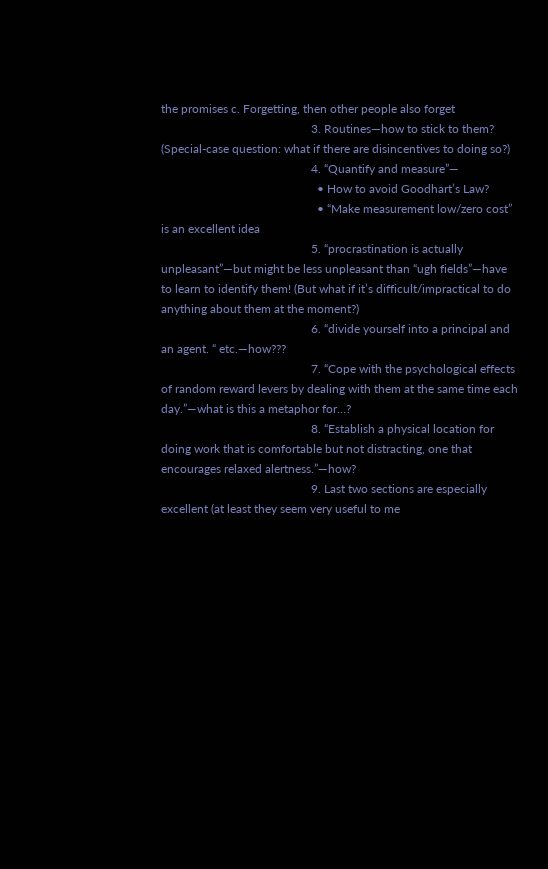the promises c. Forgetting, then other people also forget
                                                  3. Routines—how to stick to them? (Special-case question: what if there are disincentives to doing so?)
                                                  4. “Quantify and measure”—
                                                    • How to avoid Goodhart’s Law?
                                                    • “Make measurement low/zero cost” is an excellent idea
                                                  5. “procrastination is actually unpleasant”—but might be less unpleasant than “ugh fields”—have to learn to identify them! (But what if it’s difficult/impractical to do anything about them at the moment?)
                                                  6. “divide yourself into a principal and an agent. “ etc.—how???
                                                  7. “Cope with the psychological effects of random reward levers by dealing with them at the same time each day.”—what is this a metaphor for…?
                                                  8. “Establish a physical location for doing work that is comfortable but not distracting, one that encourages relaxed alertness.”—how?
                                                  9. Last two sections are especially excellent (at least they seem very useful to me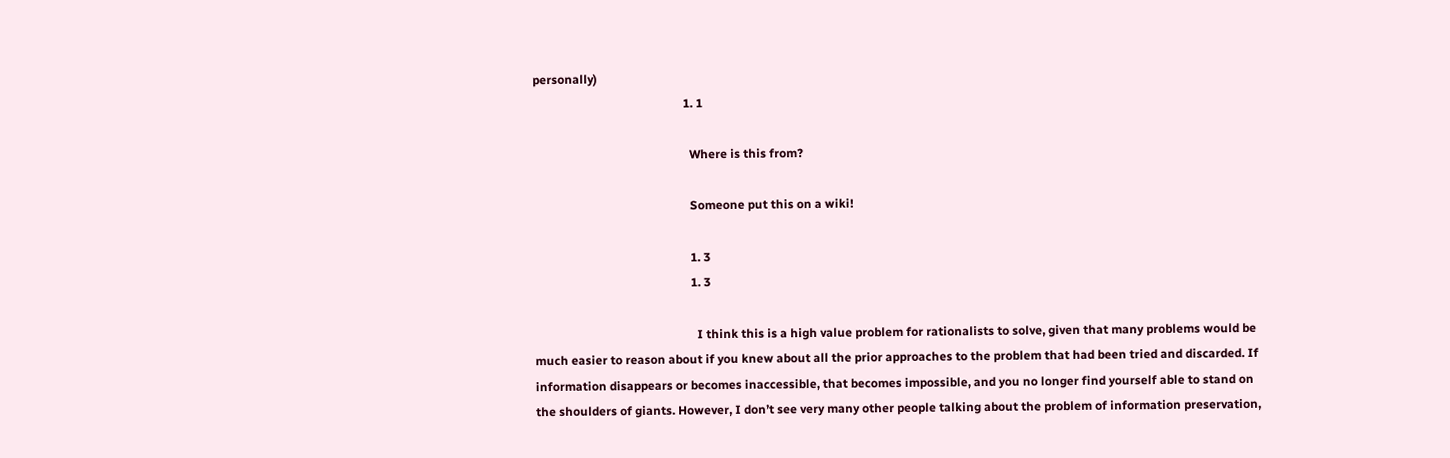personally)
                                                  1. 1

                                                    Where is this from?

                                                    Someone put this on a wiki!

                                                    1. 3
                                                    1. 3

                                                      I think this is a high value problem for rationalists to solve, given that many problems would be much easier to reason about if you knew about all the prior approaches to the problem that had been tried and discarded. If information disappears or becomes inaccessible, that becomes impossible, and you no longer find yourself able to stand on the shoulders of giants. However, I don’t see very many other people talking about the problem of information preservation,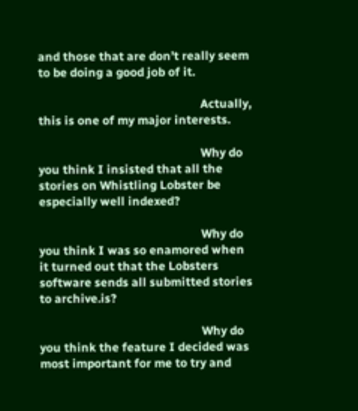and those that are don’t really seem to be doing a good job of it.

                                                      Actually, this is one of my major interests.

                                                      Why do you think I insisted that all the stories on Whistling Lobster be especially well indexed?

                                                      Why do you think I was so enamored when it turned out that the Lobsters software sends all submitted stories to archive.is?

                                                      Why do you think the feature I decided was most important for me to try and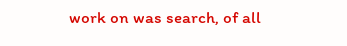work on was search, of all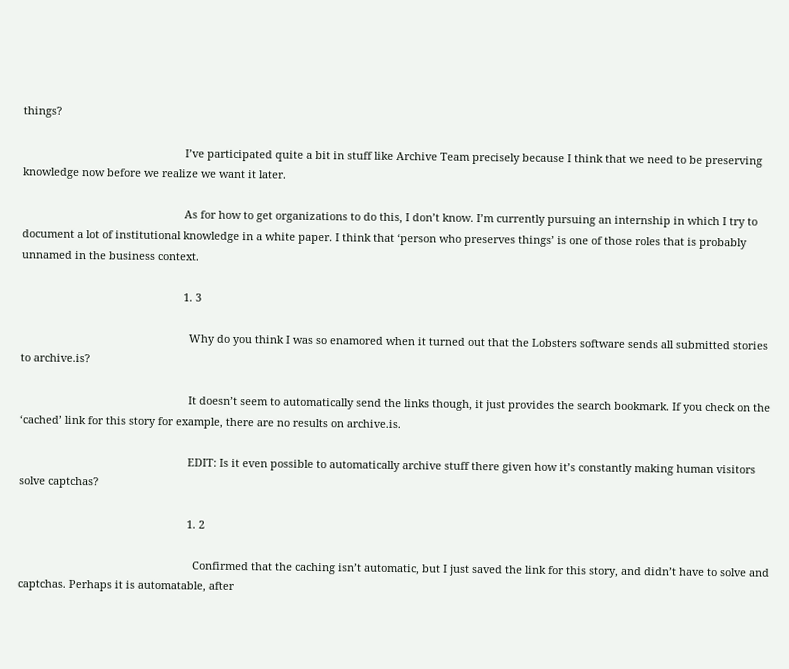things?

                                                      I’ve participated quite a bit in stuff like Archive Team precisely because I think that we need to be preserving knowledge now before we realize we want it later.

                                                      As for how to get organizations to do this, I don’t know. I’m currently pursuing an internship in which I try to document a lot of institutional knowledge in a white paper. I think that ‘person who preserves things’ is one of those roles that is probably unnamed in the business context.

                                                      1. 3

                                                        Why do you think I was so enamored when it turned out that the Lobsters software sends all submitted stories to archive.is?

                                                        It doesn’t seem to automatically send the links though, it just provides the search bookmark. If you check on the ‘cached’ link for this story for example, there are no results on archive.is.

                                                        EDIT: Is it even possible to automatically archive stuff there given how it’s constantly making human visitors solve captchas?

                                                        1. 2

                                                          Confirmed that the caching isn’t automatic, but I just saved the link for this story, and didn’t have to solve and captchas. Perhaps it is automatable, after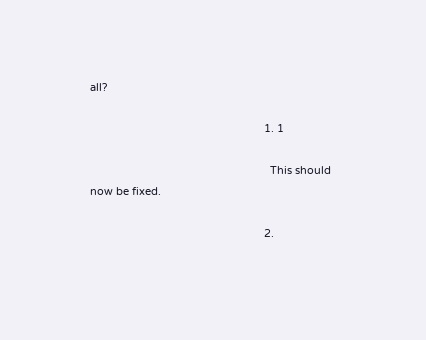all?

                                                          1. 1

                                                            This should now be fixed.

                                                          2.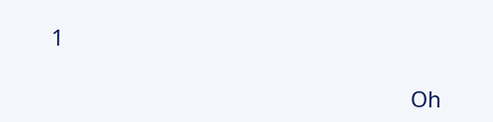1

                                                            Oh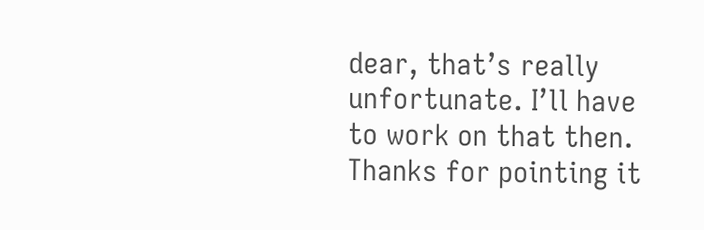dear, that’s really unfortunate. I’ll have to work on that then. Thanks for pointing it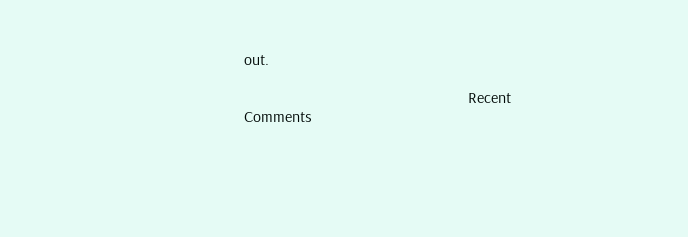out.

                                                        Recent Comments